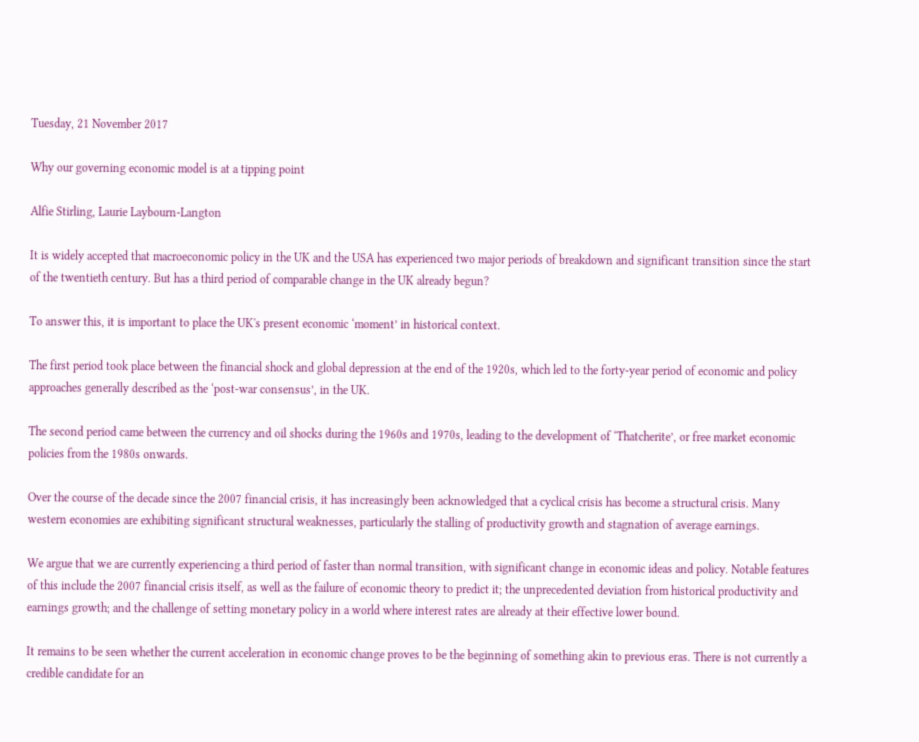Tuesday, 21 November 2017

Why our governing economic model is at a tipping point

Alfie Stirling, Laurie Laybourn-Langton

It is widely accepted that macroeconomic policy in the UK and the USA has experienced two major periods of breakdown and significant transition since the start of the twentieth century. But has a third period of comparable change in the UK already begun?

To answer this, it is important to place the UK's present economic ‘moment’ in historical context.

The first period took place between the financial shock and global depression at the end of the 1920s, which led to the forty-year period of economic and policy approaches generally described as the ‘post-war consensus’, in the UK.

The second period came between the currency and oil shocks during the 1960s and 1970s, leading to the development of ‘Thatcherite’, or free market economic policies from the 1980s onwards.

Over the course of the decade since the 2007 financial crisis, it has increasingly been acknowledged that a cyclical crisis has become a structural crisis. Many western economies are exhibiting significant structural weaknesses, particularly the stalling of productivity growth and stagnation of average earnings.

We argue that we are currently experiencing a third period of faster than normal transition, with significant change in economic ideas and policy. Notable features of this include the 2007 financial crisis itself, as well as the failure of economic theory to predict it; the unprecedented deviation from historical productivity and earnings growth; and the challenge of setting monetary policy in a world where interest rates are already at their effective lower bound.

It remains to be seen whether the current acceleration in economic change proves to be the beginning of something akin to previous eras. There is not currently a credible candidate for an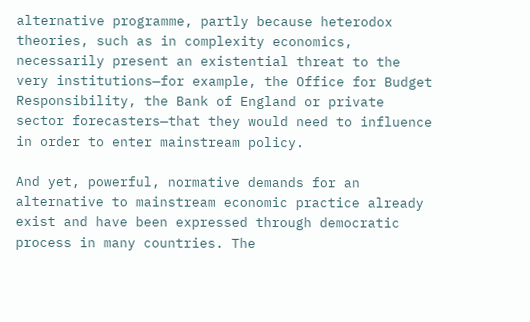alternative programme, partly because heterodox theories, such as in complexity economics, necessarily present an existential threat to the very institutions—for example, the Office for Budget Responsibility, the Bank of England or private sector forecasters—that they would need to influence in order to enter mainstream policy.

And yet, powerful, normative demands for an alternative to mainstream economic practice already exist and have been expressed through democratic process in many countries. The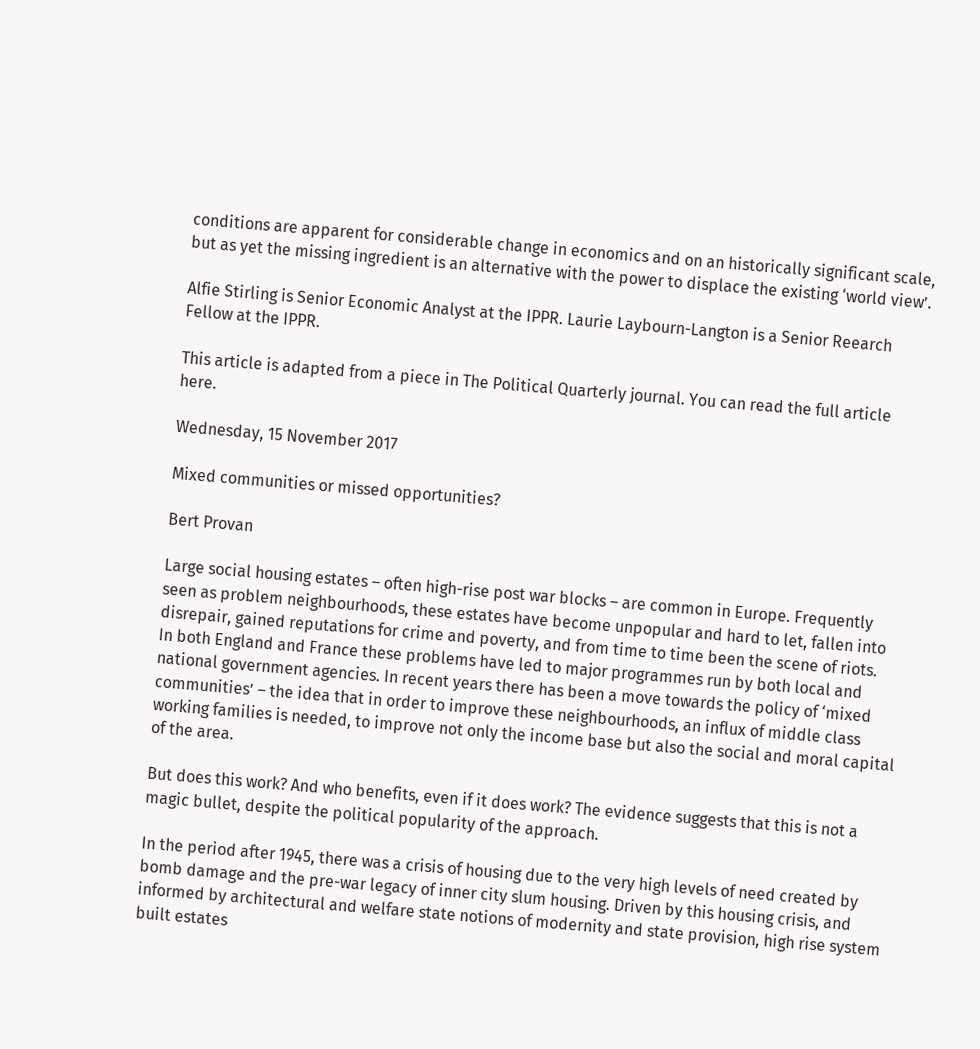conditions are apparent for considerable change in economics and on an historically significant scale, but as yet the missing ingredient is an alternative with the power to displace the existing ‘world view’.

Alfie Stirling is Senior Economic Analyst at the IPPR. Laurie Laybourn-Langton is a Senior Reearch Fellow at the IPPR.

This article is adapted from a piece in The Political Quarterly journal. You can read the full article here.

Wednesday, 15 November 2017

Mixed communities or missed opportunities?

Bert Provan

Large social housing estates – often high-rise post war blocks – are common in Europe. Frequently seen as problem neighbourhoods, these estates have become unpopular and hard to let, fallen into disrepair, gained reputations for crime and poverty, and from time to time been the scene of riots.
In both England and France these problems have led to major programmes run by both local and national government agencies. In recent years there has been a move towards the policy of ‘mixed communities’ – the idea that in order to improve these neighbourhoods, an influx of middle class working families is needed, to improve not only the income base but also the social and moral capital of the area.

But does this work? And who benefits, even if it does work? The evidence suggests that this is not a magic bullet, despite the political popularity of the approach.

In the period after 1945, there was a crisis of housing due to the very high levels of need created by bomb damage and the pre-war legacy of inner city slum housing. Driven by this housing crisis, and informed by architectural and welfare state notions of modernity and state provision, high rise system built estates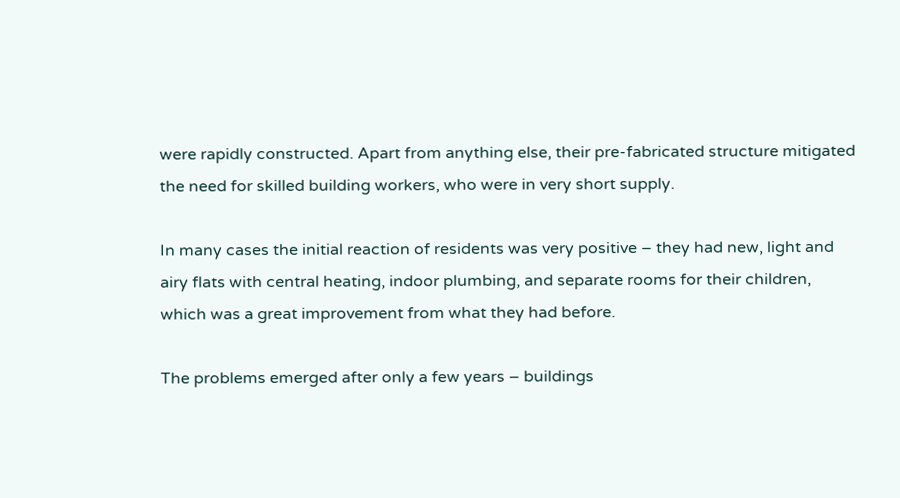were rapidly constructed. Apart from anything else, their pre-fabricated structure mitigated the need for skilled building workers, who were in very short supply.

In many cases the initial reaction of residents was very positive – they had new, light and airy flats with central heating, indoor plumbing, and separate rooms for their children, which was a great improvement from what they had before.

The problems emerged after only a few years – buildings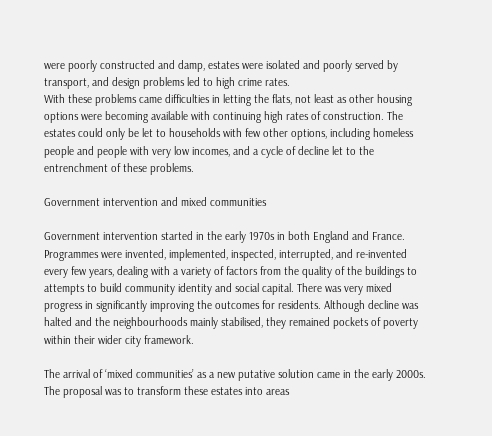were poorly constructed and damp, estates were isolated and poorly served by transport, and design problems led to high crime rates.
With these problems came difficulties in letting the flats, not least as other housing options were becoming available with continuing high rates of construction. The estates could only be let to households with few other options, including homeless people and people with very low incomes, and a cycle of decline let to the entrenchment of these problems.

Government intervention and mixed communities

Government intervention started in the early 1970s in both England and France. Programmes were invented, implemented, inspected, interrupted, and re-invented every few years, dealing with a variety of factors from the quality of the buildings to attempts to build community identity and social capital. There was very mixed progress in significantly improving the outcomes for residents. Although decline was halted and the neighbourhoods mainly stabilised, they remained pockets of poverty within their wider city framework.

The arrival of ‘mixed communities’ as a new putative solution came in the early 2000s. The proposal was to transform these estates into areas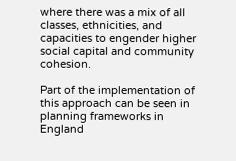where there was a mix of all classes, ethnicities, and capacities to engender higher social capital and community cohesion.

Part of the implementation of this approach can be seen in planning frameworks in England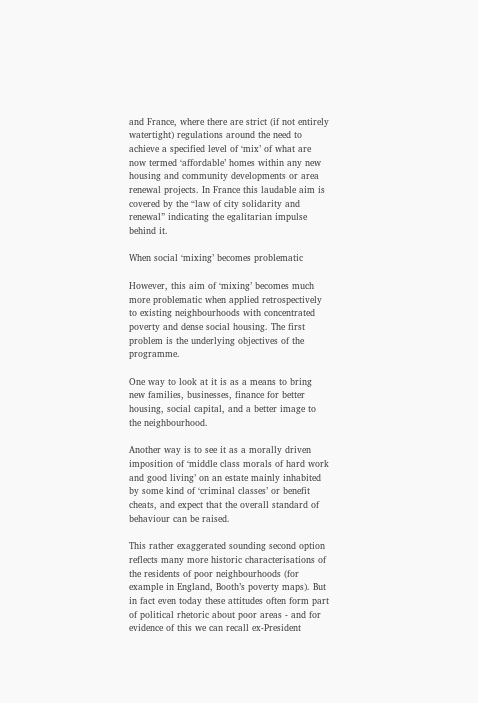and France, where there are strict (if not entirely watertight) regulations around the need to achieve a specified level of ‘mix’ of what are now termed ‘affordable’ homes within any new housing and community developments or area renewal projects. In France this laudable aim is covered by the “law of city solidarity and renewal” indicating the egalitarian impulse behind it.

When social ‘mixing’ becomes problematic

However, this aim of ‘mixing’ becomes much more problematic when applied retrospectively to existing neighbourhoods with concentrated poverty and dense social housing. The first problem is the underlying objectives of the programme.

One way to look at it is as a means to bring new families, businesses, finance for better housing, social capital, and a better image to the neighbourhood.

Another way is to see it as a morally driven imposition of ‘middle class morals of hard work and good living’ on an estate mainly inhabited by some kind of ‘criminal classes’ or benefit cheats, and expect that the overall standard of behaviour can be raised.

This rather exaggerated sounding second option reflects many more historic characterisations of the residents of poor neighbourhoods (for example in England, Booth’s poverty maps). But in fact even today these attitudes often form part of political rhetoric about poor areas - and for evidence of this we can recall ex-President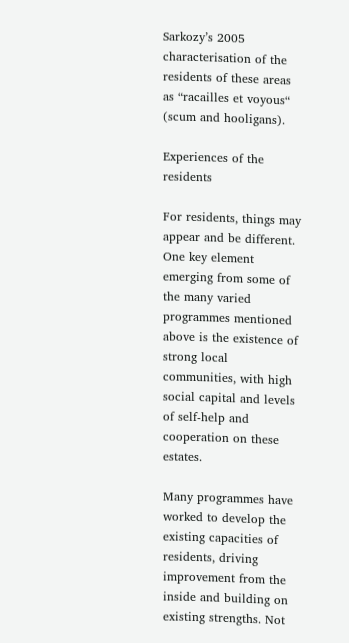Sarkozy’s 2005 characterisation of the residents of these areas as “racailles et voyous“ (scum and hooligans).

Experiences of the residents

For residents, things may appear and be different. One key element emerging from some of the many varied programmes mentioned above is the existence of strong local communities, with high social capital and levels of self-help and cooperation on these estates.

Many programmes have worked to develop the existing capacities of residents, driving improvement from the inside and building on existing strengths. Not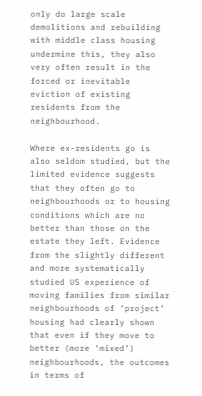only do large scale demolitions and rebuilding with middle class housing undermine this, they also very often result in the forced or inevitable eviction of existing residents from the neighbourhood.

Where ex-residents go is also seldom studied, but the limited evidence suggests that they often go to neighbourhoods or to housing conditions which are no better than those on the estate they left. Evidence from the slightly different and more systematically studied US experience of moving families from similar neighbourhoods of ‘project’ housing had clearly shown that even if they move to better (more ‘mixed’) neighbourhoods, the outcomes in terms of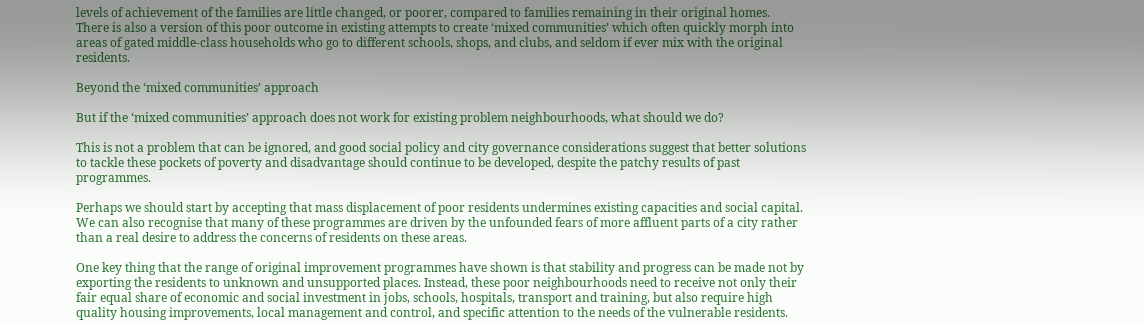levels of achievement of the families are little changed, or poorer, compared to families remaining in their original homes.
There is also a version of this poor outcome in existing attempts to create ‘mixed communities’ which often quickly morph into areas of gated middle-class households who go to different schools, shops, and clubs, and seldom if ever mix with the original residents.

Beyond the ‘mixed communities’ approach

But if the ‘mixed communities’ approach does not work for existing problem neighbourhoods, what should we do?

This is not a problem that can be ignored, and good social policy and city governance considerations suggest that better solutions to tackle these pockets of poverty and disadvantage should continue to be developed, despite the patchy results of past programmes.

Perhaps we should start by accepting that mass displacement of poor residents undermines existing capacities and social capital. We can also recognise that many of these programmes are driven by the unfounded fears of more affluent parts of a city rather than a real desire to address the concerns of residents on these areas.

One key thing that the range of original improvement programmes have shown is that stability and progress can be made not by exporting the residents to unknown and unsupported places. Instead, these poor neighbourhoods need to receive not only their fair equal share of economic and social investment in jobs, schools, hospitals, transport and training, but also require high quality housing improvements, local management and control, and specific attention to the needs of the vulnerable residents.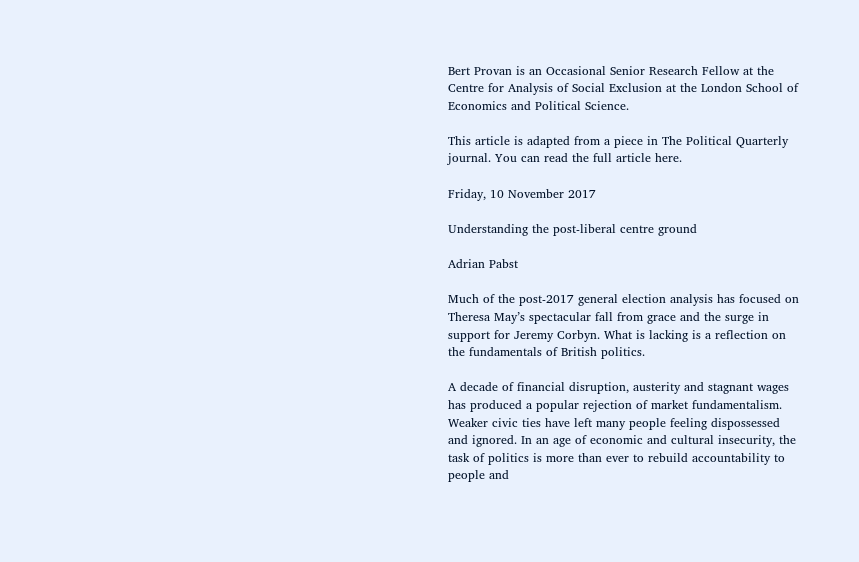Bert Provan is an Occasional Senior Research Fellow at the Centre for Analysis of Social Exclusion at the London School of Economics and Political Science.

This article is adapted from a piece in The Political Quarterly journal. You can read the full article here.

Friday, 10 November 2017

Understanding the post-liberal centre ground

Adrian Pabst

Much of the post-2017 general election analysis has focused on Theresa May’s spectacular fall from grace and the surge in support for Jeremy Corbyn. What is lacking is a reflection on the fundamentals of British politics.

A decade of financial disruption, austerity and stagnant wages has produced a popular rejection of market fundamentalism. Weaker civic ties have left many people feeling dispossessed and ignored. In an age of economic and cultural insecurity, the task of politics is more than ever to rebuild accountability to people and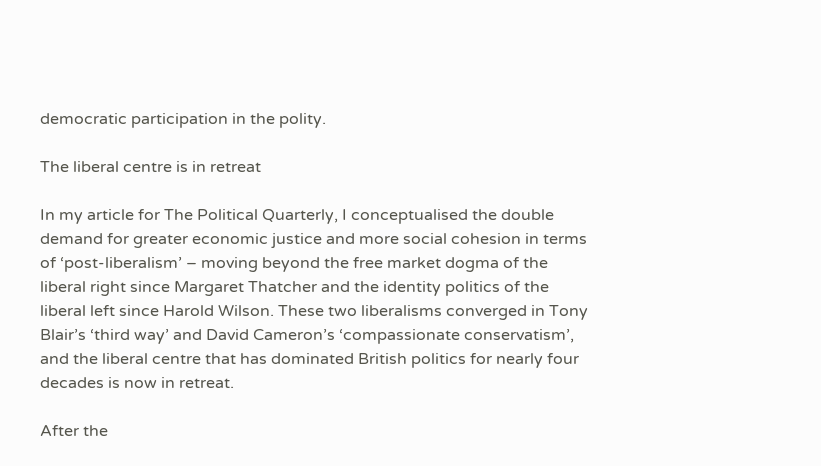democratic participation in the polity.

The liberal centre is in retreat

In my article for The Political Quarterly, I conceptualised the double demand for greater economic justice and more social cohesion in terms of ‘post-liberalism’ – moving beyond the free market dogma of the liberal right since Margaret Thatcher and the identity politics of the liberal left since Harold Wilson. These two liberalisms converged in Tony Blair’s ‘third way’ and David Cameron’s ‘compassionate conservatism’, and the liberal centre that has dominated British politics for nearly four decades is now in retreat.

After the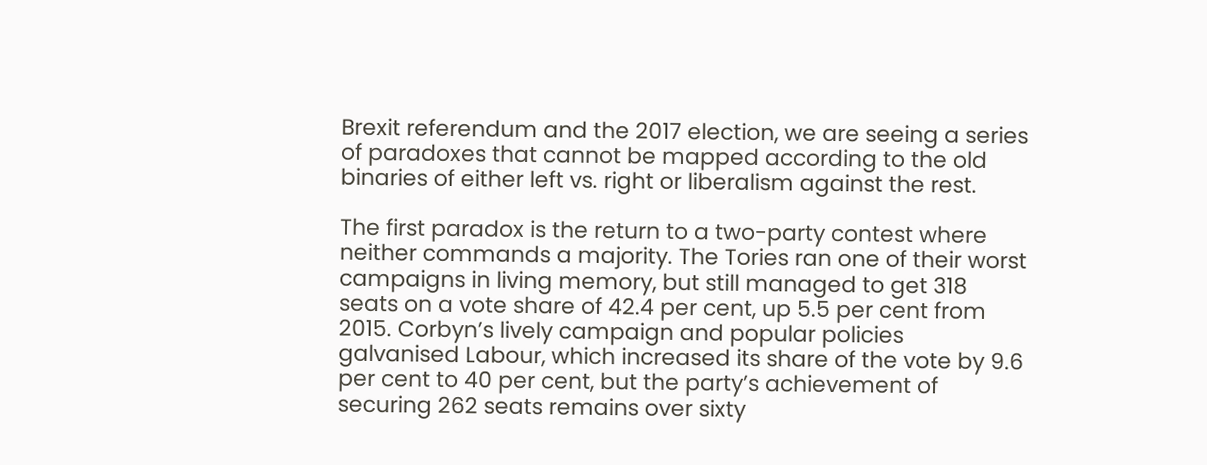Brexit referendum and the 2017 election, we are seeing a series of paradoxes that cannot be mapped according to the old binaries of either left vs. right or liberalism against the rest.

The first paradox is the return to a two-party contest where neither commands a majority. The Tories ran one of their worst campaigns in living memory, but still managed to get 318 seats on a vote share of 42.4 per cent, up 5.5 per cent from 2015. Corbyn’s lively campaign and popular policies galvanised Labour, which increased its share of the vote by 9.6 per cent to 40 per cent, but the party’s achievement of securing 262 seats remains over sixty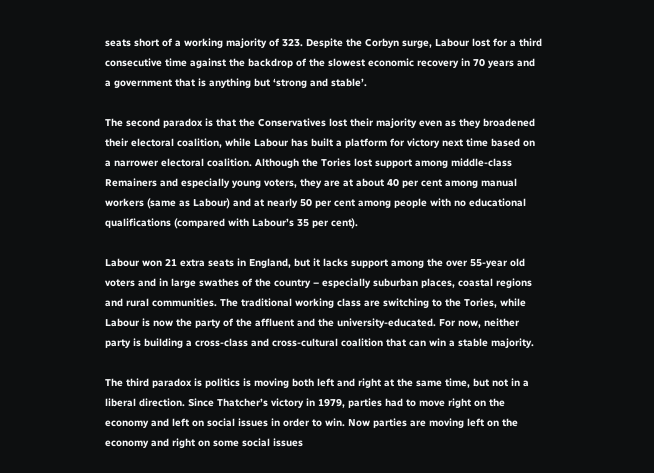seats short of a working majority of 323. Despite the Corbyn surge, Labour lost for a third consecutive time against the backdrop of the slowest economic recovery in 70 years and a government that is anything but ‘strong and stable’.

The second paradox is that the Conservatives lost their majority even as they broadened their electoral coalition, while Labour has built a platform for victory next time based on a narrower electoral coalition. Although the Tories lost support among middle-class Remainers and especially young voters, they are at about 40 per cent among manual workers (same as Labour) and at nearly 50 per cent among people with no educational qualifications (compared with Labour’s 35 per cent).

Labour won 21 extra seats in England, but it lacks support among the over 55-year old voters and in large swathes of the country – especially suburban places, coastal regions and rural communities. The traditional working class are switching to the Tories, while Labour is now the party of the affluent and the university-educated. For now, neither party is building a cross-class and cross-cultural coalition that can win a stable majority.

The third paradox is politics is moving both left and right at the same time, but not in a liberal direction. Since Thatcher’s victory in 1979, parties had to move right on the economy and left on social issues in order to win. Now parties are moving left on the economy and right on some social issues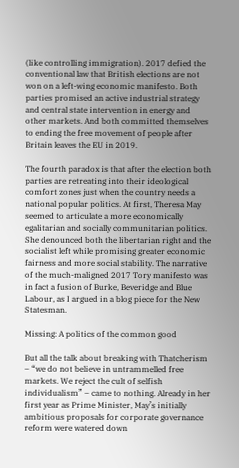(like controlling immigration). 2017 defied the conventional law that British elections are not won on a left-wing economic manifesto. Both parties promised an active industrial strategy and central state intervention in energy and other markets. And both committed themselves to ending the free movement of people after Britain leaves the EU in 2019.

The fourth paradox is that after the election both parties are retreating into their ideological comfort zones just when the country needs a national popular politics. At first, Theresa May seemed to articulate a more economically egalitarian and socially communitarian politics. She denounced both the libertarian right and the socialist left while promising greater economic fairness and more social stability. The narrative of the much-maligned 2017 Tory manifesto was in fact a fusion of Burke, Beveridge and Blue Labour, as I argued in a blog piece for the New Statesman.

Missing: A politics of the common good

But all the talk about breaking with Thatcherism – “we do not believe in untrammelled free markets. We reject the cult of selfish individualism” – came to nothing. Already in her first year as Prime Minister, May’s initially ambitious proposals for corporate governance reform were watered down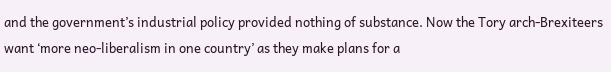and the government’s industrial policy provided nothing of substance. Now the Tory arch-Brexiteers want ‘more neo-liberalism in one country’ as they make plans for a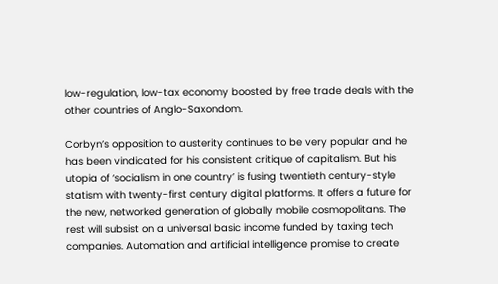low-regulation, low-tax economy boosted by free trade deals with the other countries of Anglo-Saxondom.

Corbyn’s opposition to austerity continues to be very popular and he has been vindicated for his consistent critique of capitalism. But his utopia of ‘socialism in one country’ is fusing twentieth century-style statism with twenty-first century digital platforms. It offers a future for the new, networked generation of globally mobile cosmopolitans. The rest will subsist on a universal basic income funded by taxing tech companies. Automation and artificial intelligence promise to create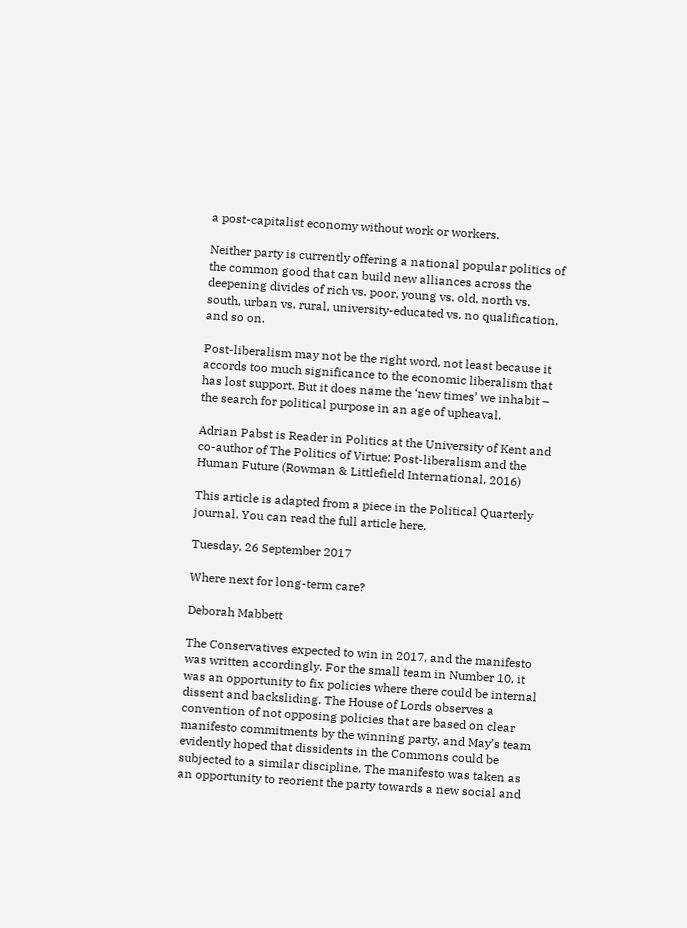a post-capitalist economy without work or workers.

Neither party is currently offering a national popular politics of the common good that can build new alliances across the deepening divides of rich vs. poor, young vs. old, north vs. south, urban vs. rural, university-educated vs. no qualification, and so on.

Post-liberalism may not be the right word, not least because it accords too much significance to the economic liberalism that has lost support. But it does name the ‘new times’ we inhabit – the search for political purpose in an age of upheaval.

Adrian Pabst is Reader in Politics at the University of Kent and co-author of The Politics of Virtue: Post-liberalism and the Human Future (Rowman & Littlefield International, 2016)

This article is adapted from a piece in the Political Quarterly journal. You can read the full article here.

Tuesday, 26 September 2017

Where next for long-term care?

Deborah Mabbett

The Conservatives expected to win in 2017, and the manifesto was written accordingly. For the small team in Number 10, it was an opportunity to fix policies where there could be internal dissent and backsliding. The House of Lords observes a convention of not opposing policies that are based on clear manifesto commitments by the winning party, and May’s team evidently hoped that dissidents in the Commons could be subjected to a similar discipline. The manifesto was taken as an opportunity to reorient the party towards a new social and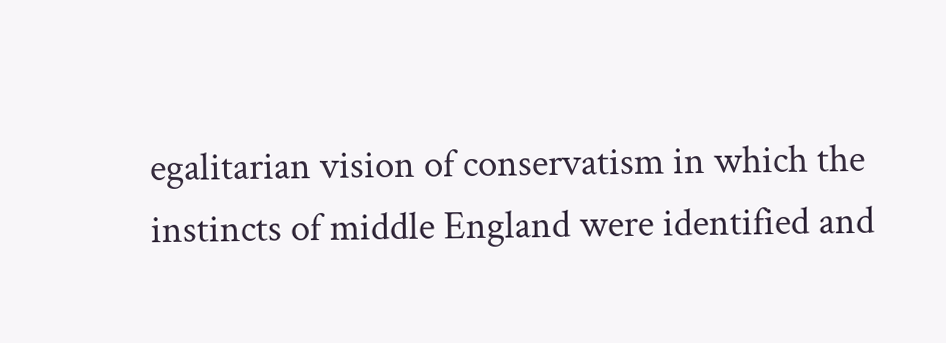egalitarian vision of conservatism in which the instincts of middle England were identified and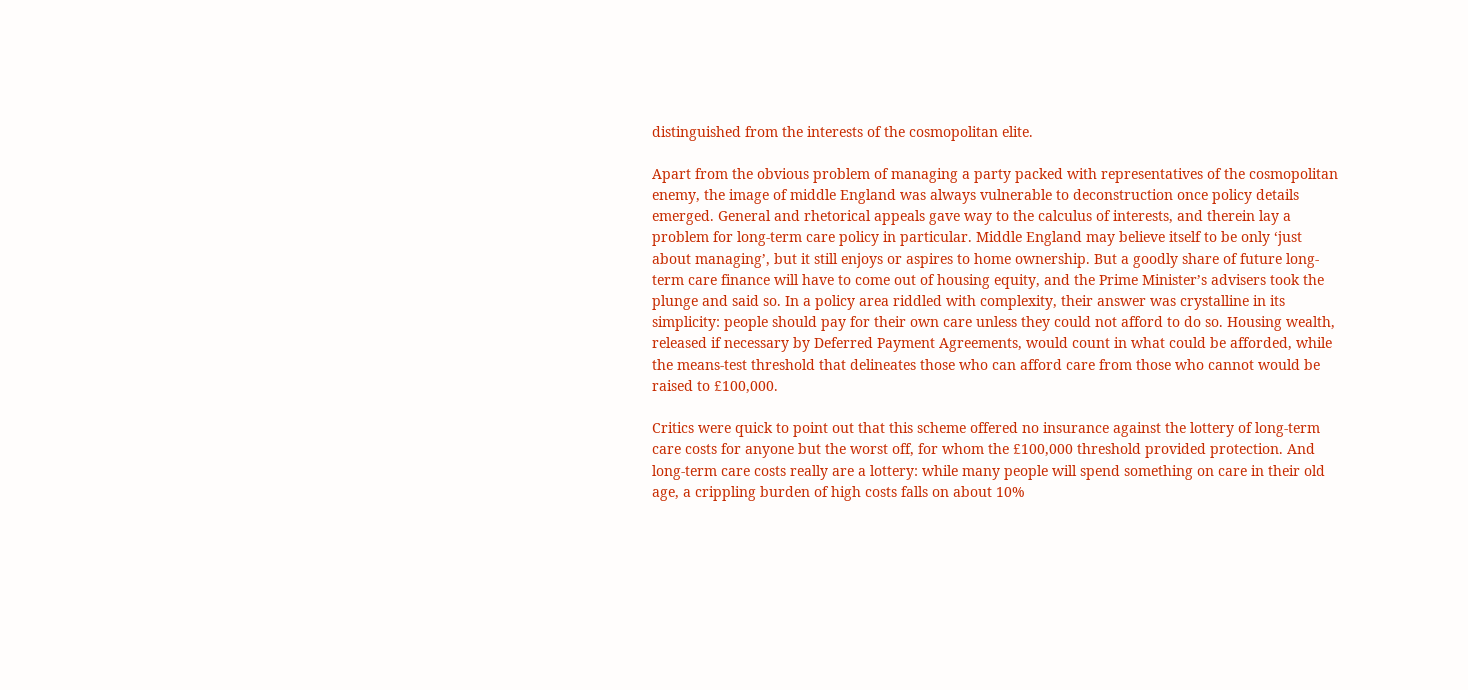distinguished from the interests of the cosmopolitan elite.

Apart from the obvious problem of managing a party packed with representatives of the cosmopolitan enemy, the image of middle England was always vulnerable to deconstruction once policy details emerged. General and rhetorical appeals gave way to the calculus of interests, and therein lay a problem for long-term care policy in particular. Middle England may believe itself to be only ‘just about managing’, but it still enjoys or aspires to home ownership. But a goodly share of future long-term care finance will have to come out of housing equity, and the Prime Minister’s advisers took the plunge and said so. In a policy area riddled with complexity, their answer was crystalline in its simplicity: people should pay for their own care unless they could not afford to do so. Housing wealth, released if necessary by Deferred Payment Agreements, would count in what could be afforded, while the means-test threshold that delineates those who can afford care from those who cannot would be raised to £100,000.

Critics were quick to point out that this scheme offered no insurance against the lottery of long-term care costs for anyone but the worst off, for whom the £100,000 threshold provided protection. And long-term care costs really are a lottery: while many people will spend something on care in their old age, a crippling burden of high costs falls on about 10%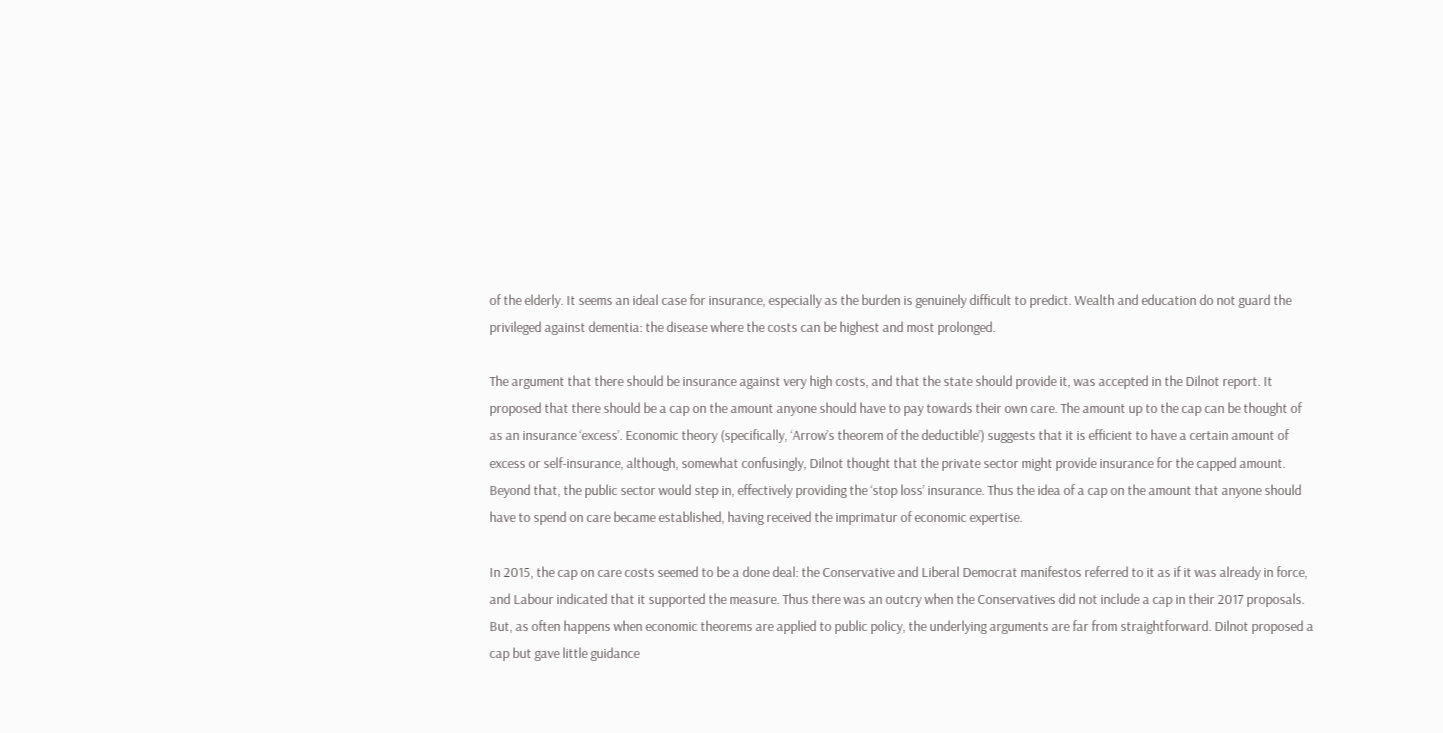of the elderly. It seems an ideal case for insurance, especially as the burden is genuinely difficult to predict. Wealth and education do not guard the privileged against dementia: the disease where the costs can be highest and most prolonged.

The argument that there should be insurance against very high costs, and that the state should provide it, was accepted in the Dilnot report. It proposed that there should be a cap on the amount anyone should have to pay towards their own care. The amount up to the cap can be thought of as an insurance ‘excess’. Economic theory (specifically, ‘Arrow’s theorem of the deductible’) suggests that it is efficient to have a certain amount of excess or self-insurance, although, somewhat confusingly, Dilnot thought that the private sector might provide insurance for the capped amount. Beyond that, the public sector would step in, effectively providing the ‘stop loss’ insurance. Thus the idea of a cap on the amount that anyone should have to spend on care became established, having received the imprimatur of economic expertise.

In 2015, the cap on care costs seemed to be a done deal: the Conservative and Liberal Democrat manifestos referred to it as if it was already in force, and Labour indicated that it supported the measure. Thus there was an outcry when the Conservatives did not include a cap in their 2017 proposals. But, as often happens when economic theorems are applied to public policy, the underlying arguments are far from straightforward. Dilnot proposed a cap but gave little guidance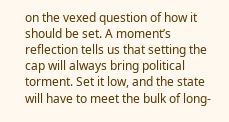on the vexed question of how it should be set. A moment’s reflection tells us that setting the cap will always bring political torment. Set it low, and the state will have to meet the bulk of long-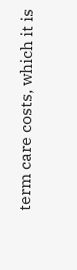term care costs, which it is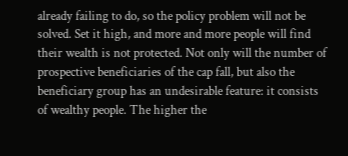already failing to do, so the policy problem will not be solved. Set it high, and more and more people will find their wealth is not protected. Not only will the number of prospective beneficiaries of the cap fall, but also the beneficiary group has an undesirable feature: it consists of wealthy people. The higher the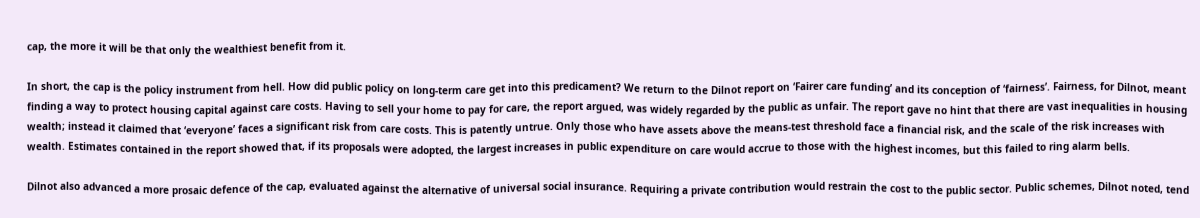cap, the more it will be that only the wealthiest benefit from it.

In short, the cap is the policy instrument from hell. How did public policy on long-term care get into this predicament? We return to the Dilnot report on ‘Fairer care funding’ and its conception of ‘fairness’. Fairness, for Dilnot, meant finding a way to protect housing capital against care costs. Having to sell your home to pay for care, the report argued, was widely regarded by the public as unfair. The report gave no hint that there are vast inequalities in housing wealth; instead it claimed that ‘everyone’ faces a significant risk from care costs. This is patently untrue. Only those who have assets above the means-test threshold face a financial risk, and the scale of the risk increases with wealth. Estimates contained in the report showed that, if its proposals were adopted, the largest increases in public expenditure on care would accrue to those with the highest incomes, but this failed to ring alarm bells.

Dilnot also advanced a more prosaic defence of the cap, evaluated against the alternative of universal social insurance. Requiring a private contribution would restrain the cost to the public sector. Public schemes, Dilnot noted, tend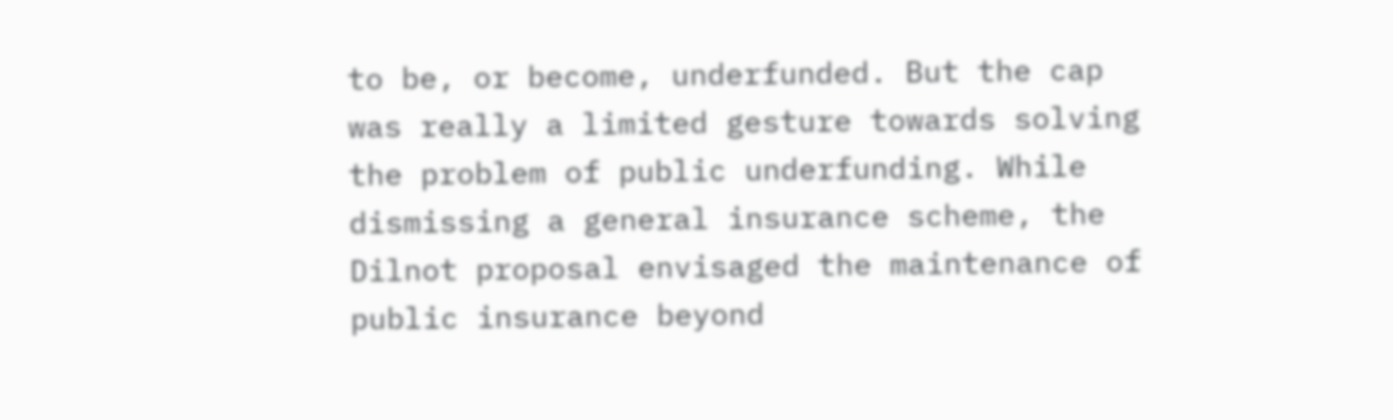to be, or become, underfunded. But the cap was really a limited gesture towards solving the problem of public underfunding. While dismissing a general insurance scheme, the Dilnot proposal envisaged the maintenance of public insurance beyond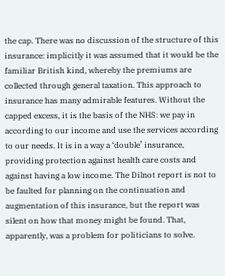the cap. There was no discussion of the structure of this insurance: implicitly it was assumed that it would be the familiar British kind, whereby the premiums are collected through general taxation. This approach to insurance has many admirable features. Without the capped excess, it is the basis of the NHS: we pay in according to our income and use the services according to our needs. It is in a way a ‘double’ insurance, providing protection against health care costs and against having a low income. The Dilnot report is not to be faulted for planning on the continuation and augmentation of this insurance, but the report was silent on how that money might be found. That, apparently, was a problem for politicians to solve.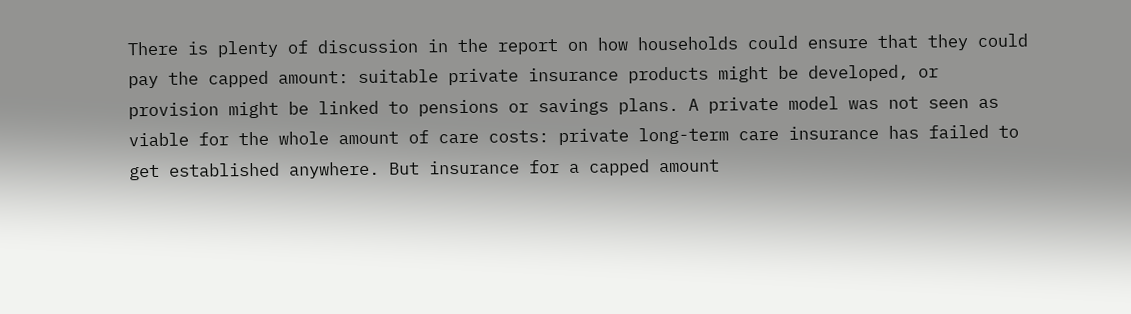There is plenty of discussion in the report on how households could ensure that they could pay the capped amount: suitable private insurance products might be developed, or provision might be linked to pensions or savings plans. A private model was not seen as viable for the whole amount of care costs: private long-term care insurance has failed to get established anywhere. But insurance for a capped amount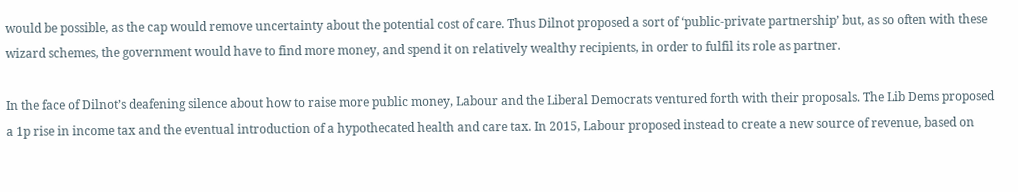would be possible, as the cap would remove uncertainty about the potential cost of care. Thus Dilnot proposed a sort of ‘public-private partnership’ but, as so often with these wizard schemes, the government would have to find more money, and spend it on relatively wealthy recipients, in order to fulfil its role as partner.

In the face of Dilnot’s deafening silence about how to raise more public money, Labour and the Liberal Democrats ventured forth with their proposals. The Lib Dems proposed a 1p rise in income tax and the eventual introduction of a hypothecated health and care tax. In 2015, Labour proposed instead to create a new source of revenue, based on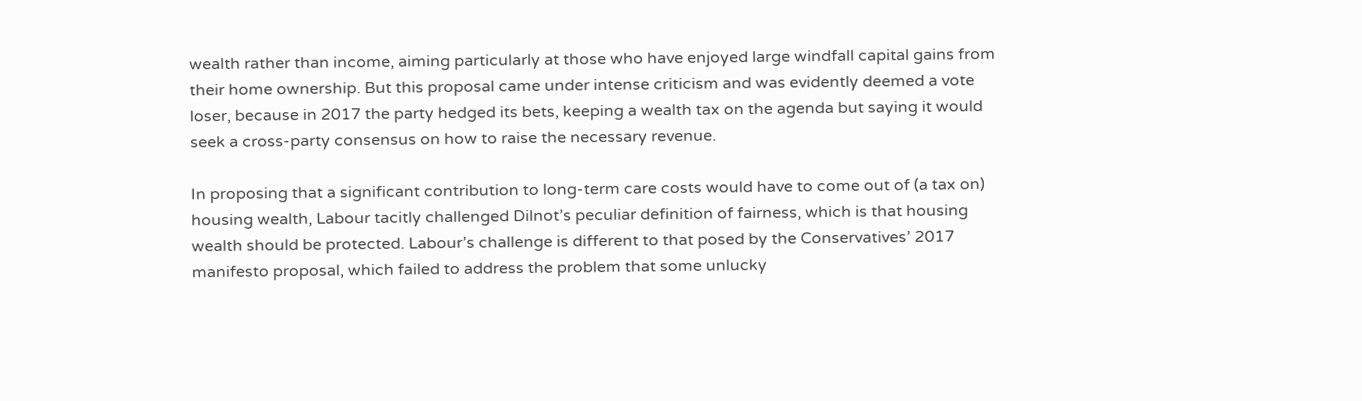wealth rather than income, aiming particularly at those who have enjoyed large windfall capital gains from their home ownership. But this proposal came under intense criticism and was evidently deemed a vote loser, because in 2017 the party hedged its bets, keeping a wealth tax on the agenda but saying it would seek a cross-party consensus on how to raise the necessary revenue.

In proposing that a significant contribution to long-term care costs would have to come out of (a tax on) housing wealth, Labour tacitly challenged Dilnot’s peculiar definition of fairness, which is that housing wealth should be protected. Labour’s challenge is different to that posed by the Conservatives’ 2017 manifesto proposal, which failed to address the problem that some unlucky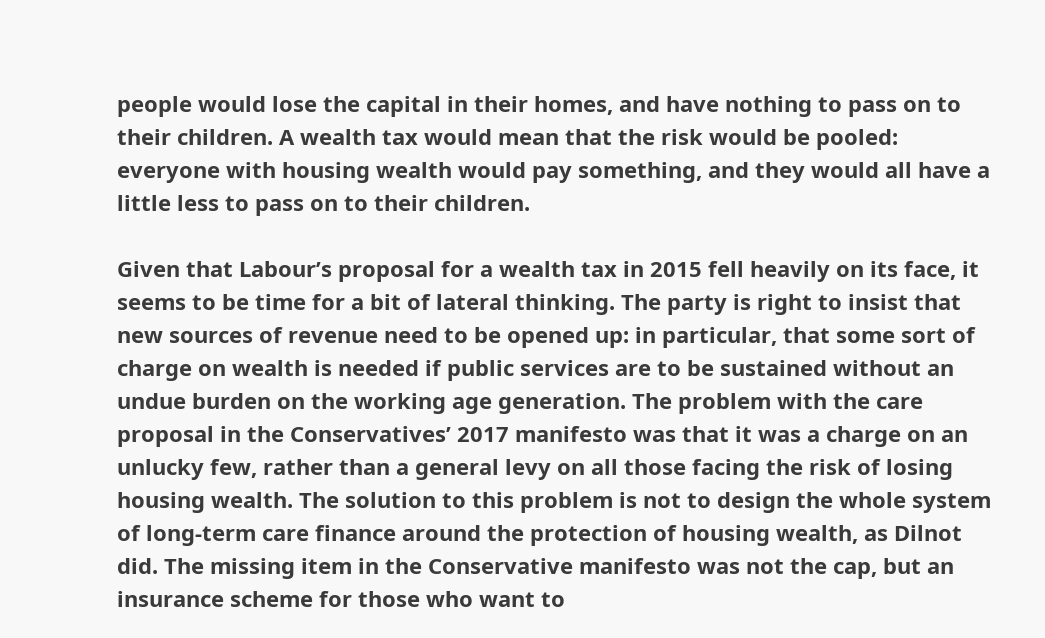people would lose the capital in their homes, and have nothing to pass on to their children. A wealth tax would mean that the risk would be pooled: everyone with housing wealth would pay something, and they would all have a little less to pass on to their children.

Given that Labour’s proposal for a wealth tax in 2015 fell heavily on its face, it seems to be time for a bit of lateral thinking. The party is right to insist that new sources of revenue need to be opened up: in particular, that some sort of charge on wealth is needed if public services are to be sustained without an undue burden on the working age generation. The problem with the care proposal in the Conservatives’ 2017 manifesto was that it was a charge on an unlucky few, rather than a general levy on all those facing the risk of losing housing wealth. The solution to this problem is not to design the whole system of long-term care finance around the protection of housing wealth, as Dilnot did. The missing item in the Conservative manifesto was not the cap, but an insurance scheme for those who want to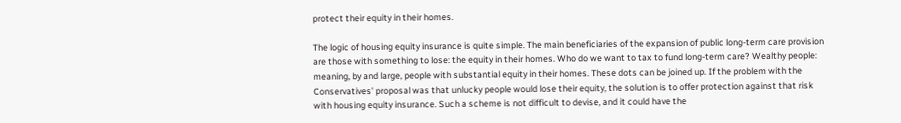protect their equity in their homes.

The logic of housing equity insurance is quite simple. The main beneficiaries of the expansion of public long-term care provision are those with something to lose: the equity in their homes. Who do we want to tax to fund long-term care? Wealthy people: meaning, by and large, people with substantial equity in their homes. These dots can be joined up. If the problem with the Conservatives’ proposal was that unlucky people would lose their equity, the solution is to offer protection against that risk with housing equity insurance. Such a scheme is not difficult to devise, and it could have the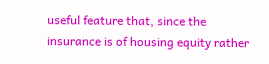useful feature that, since the insurance is of housing equity rather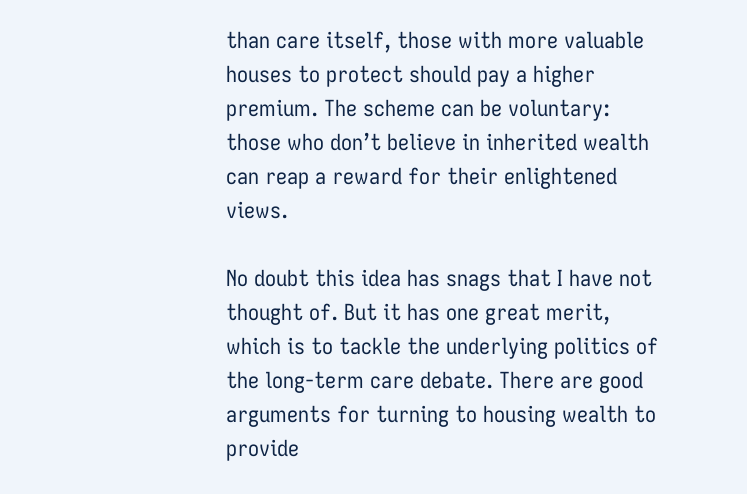than care itself, those with more valuable houses to protect should pay a higher premium. The scheme can be voluntary: those who don’t believe in inherited wealth can reap a reward for their enlightened views.

No doubt this idea has snags that I have not thought of. But it has one great merit, which is to tackle the underlying politics of the long-term care debate. There are good arguments for turning to housing wealth to provide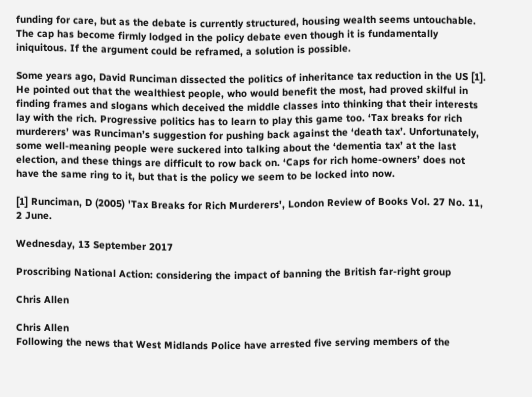funding for care, but as the debate is currently structured, housing wealth seems untouchable. The cap has become firmly lodged in the policy debate even though it is fundamentally iniquitous. If the argument could be reframed, a solution is possible.

Some years ago, David Runciman dissected the politics of inheritance tax reduction in the US [1]. He pointed out that the wealthiest people, who would benefit the most, had proved skilful in finding frames and slogans which deceived the middle classes into thinking that their interests lay with the rich. Progressive politics has to learn to play this game too. ‘Tax breaks for rich murderers’ was Runciman’s suggestion for pushing back against the ‘death tax’. Unfortunately, some well-meaning people were suckered into talking about the ‘dementia tax’ at the last election, and these things are difficult to row back on. ‘Caps for rich home-owners’ does not have the same ring to it, but that is the policy we seem to be locked into now.

[1] Runciman, D (2005) 'Tax Breaks for Rich Murderers', London Review of Books Vol. 27 No. 11, 2 June.

Wednesday, 13 September 2017

Proscribing National Action: considering the impact of banning the British far-right group

Chris Allen

Chris Allen
Following the news that West Midlands Police have arrested five serving members of the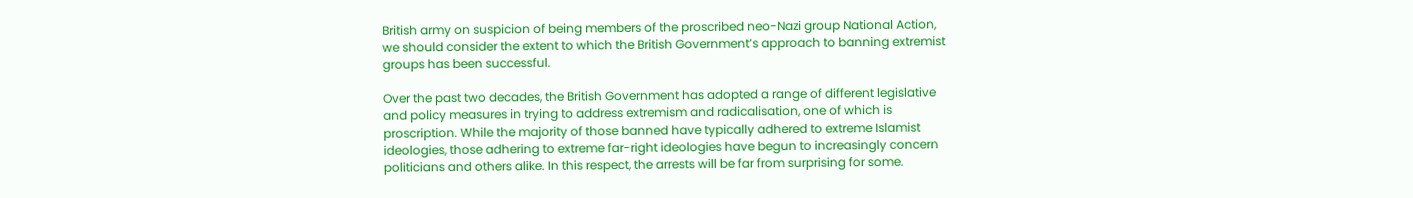British army on suspicion of being members of the proscribed neo-Nazi group National Action, we should consider the extent to which the British Government’s approach to banning extremist groups has been successful.

Over the past two decades, the British Government has adopted a range of different legislative and policy measures in trying to address extremism and radicalisation, one of which is proscription. While the majority of those banned have typically adhered to extreme Islamist ideologies, those adhering to extreme far-right ideologies have begun to increasingly concern politicians and others alike. In this respect, the arrests will be far from surprising for some.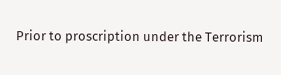Prior to proscription under the Terrorism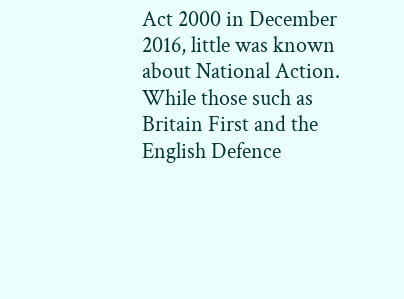Act 2000 in December 2016, little was known about National Action. While those such as Britain First and the English Defence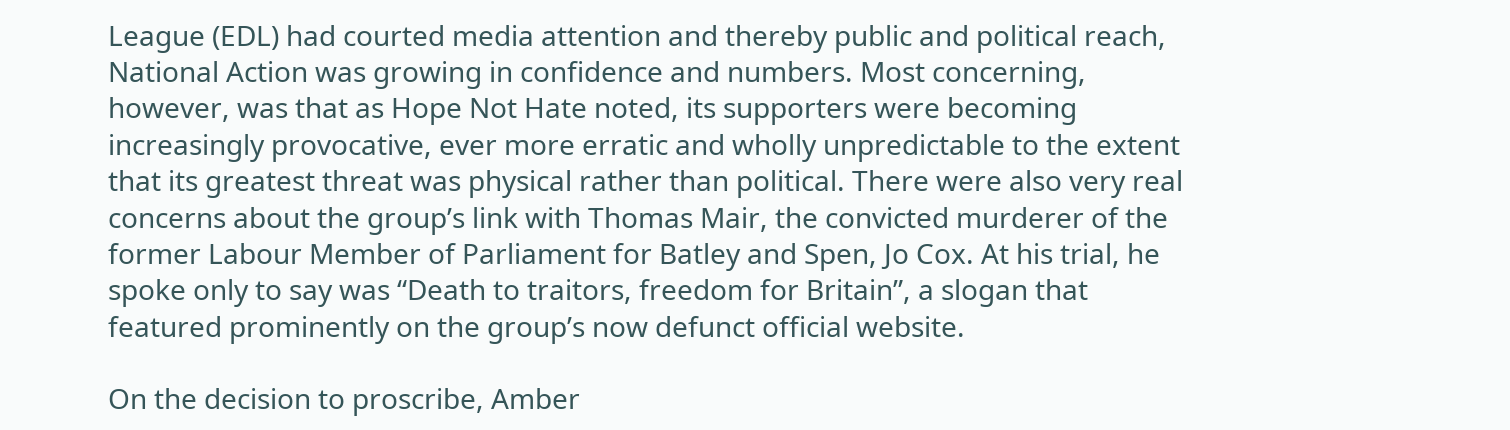League (EDL) had courted media attention and thereby public and political reach, National Action was growing in confidence and numbers. Most concerning, however, was that as Hope Not Hate noted, its supporters were becoming increasingly provocative, ever more erratic and wholly unpredictable to the extent that its greatest threat was physical rather than political. There were also very real concerns about the group’s link with Thomas Mair, the convicted murderer of the former Labour Member of Parliament for Batley and Spen, Jo Cox. At his trial, he spoke only to say was “Death to traitors, freedom for Britain”, a slogan that featured prominently on the group’s now defunct official website.

On the decision to proscribe, Amber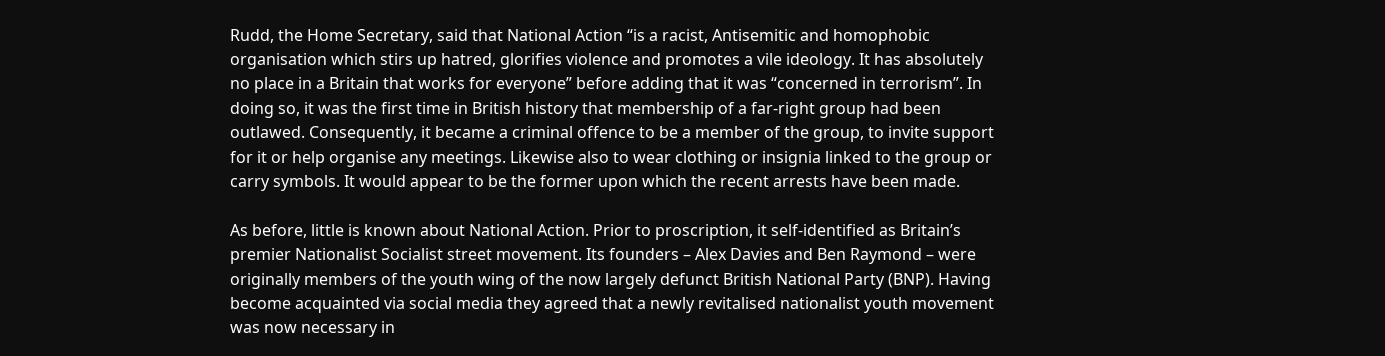Rudd, the Home Secretary, said that National Action “is a racist, Antisemitic and homophobic organisation which stirs up hatred, glorifies violence and promotes a vile ideology. It has absolutely no place in a Britain that works for everyone” before adding that it was “concerned in terrorism”. In doing so, it was the first time in British history that membership of a far-right group had been outlawed. Consequently, it became a criminal offence to be a member of the group, to invite support for it or help organise any meetings. Likewise also to wear clothing or insignia linked to the group or carry symbols. It would appear to be the former upon which the recent arrests have been made.

As before, little is known about National Action. Prior to proscription, it self-identified as Britain’s premier Nationalist Socialist street movement. Its founders – Alex Davies and Ben Raymond – were originally members of the youth wing of the now largely defunct British National Party (BNP). Having become acquainted via social media they agreed that a newly revitalised nationalist youth movement was now necessary in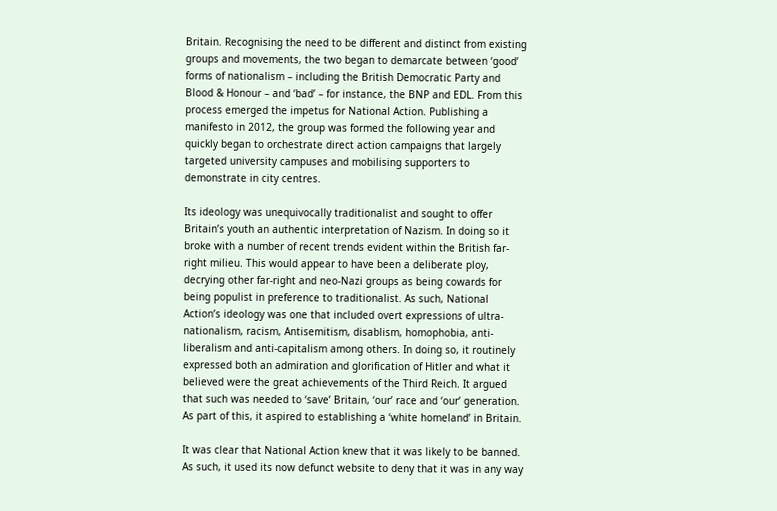Britain. Recognising the need to be different and distinct from existing groups and movements, the two began to demarcate between ‘good’ forms of nationalism – including the British Democratic Party and Blood & Honour – and ‘bad’ – for instance, the BNP and EDL. From this process emerged the impetus for National Action. Publishing a manifesto in 2012, the group was formed the following year and quickly began to orchestrate direct action campaigns that largely targeted university campuses and mobilising supporters to demonstrate in city centres.

Its ideology was unequivocally traditionalist and sought to offer Britain’s youth an authentic interpretation of Nazism. In doing so it broke with a number of recent trends evident within the British far-right milieu. This would appear to have been a deliberate ploy, decrying other far-right and neo-Nazi groups as being cowards for being populist in preference to traditionalist. As such, National Action’s ideology was one that included overt expressions of ultra-nationalism, racism, Antisemitism, disablism, homophobia, anti-liberalism and anti-capitalism among others. In doing so, it routinely expressed both an admiration and glorification of Hitler and what it believed were the great achievements of the Third Reich. It argued that such was needed to ‘save’ Britain, ‘our’ race and ‘our’ generation. As part of this, it aspired to establishing a ‘white homeland’ in Britain.

It was clear that National Action knew that it was likely to be banned. As such, it used its now defunct website to deny that it was in any way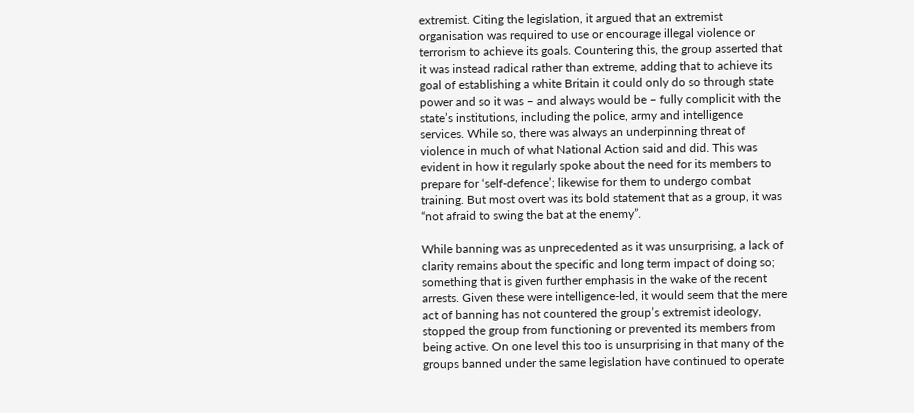extremist. Citing the legislation, it argued that an extremist organisation was required to use or encourage illegal violence or terrorism to achieve its goals. Countering this, the group asserted that it was instead radical rather than extreme, adding that to achieve its goal of establishing a white Britain it could only do so through state power and so it was – and always would be – fully complicit with the state’s institutions, including the police, army and intelligence services. While so, there was always an underpinning threat of violence in much of what National Action said and did. This was evident in how it regularly spoke about the need for its members to prepare for ‘self-defence’; likewise for them to undergo combat training. But most overt was its bold statement that as a group, it was “not afraid to swing the bat at the enemy”.

While banning was as unprecedented as it was unsurprising, a lack of clarity remains about the specific and long term impact of doing so; something that is given further emphasis in the wake of the recent arrests. Given these were intelligence-led, it would seem that the mere act of banning has not countered the group’s extremist ideology, stopped the group from functioning or prevented its members from being active. On one level this too is unsurprising in that many of the groups banned under the same legislation have continued to operate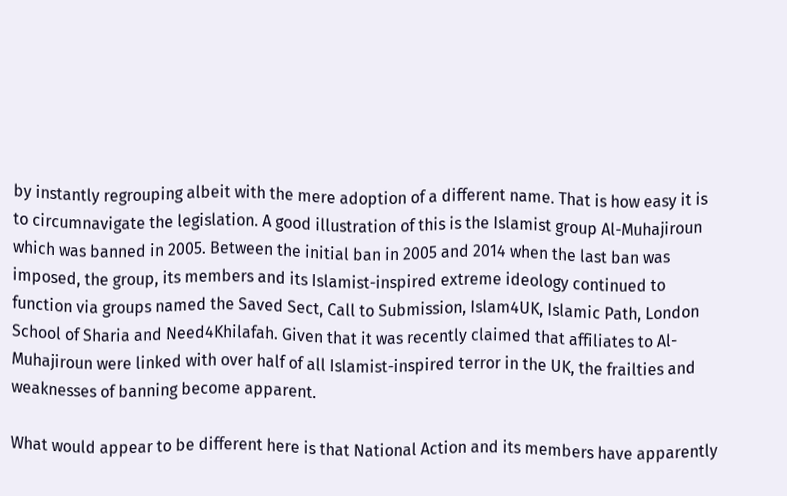by instantly regrouping albeit with the mere adoption of a different name. That is how easy it is to circumnavigate the legislation. A good illustration of this is the Islamist group Al-Muhajiroun which was banned in 2005. Between the initial ban in 2005 and 2014 when the last ban was imposed, the group, its members and its Islamist-inspired extreme ideology continued to function via groups named the Saved Sect, Call to Submission, Islam4UK, Islamic Path, London School of Sharia and Need4Khilafah. Given that it was recently claimed that affiliates to Al-Muhajiroun were linked with over half of all Islamist-inspired terror in the UK, the frailties and weaknesses of banning become apparent.

What would appear to be different here is that National Action and its members have apparently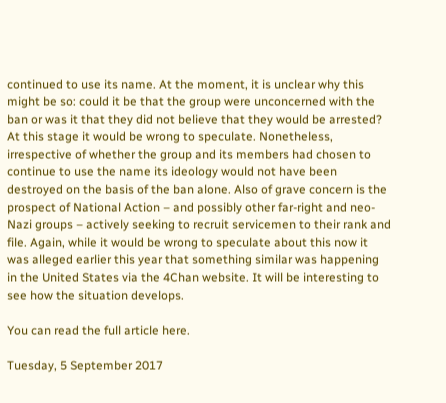continued to use its name. At the moment, it is unclear why this might be so: could it be that the group were unconcerned with the ban or was it that they did not believe that they would be arrested? At this stage it would be wrong to speculate. Nonetheless, irrespective of whether the group and its members had chosen to continue to use the name its ideology would not have been destroyed on the basis of the ban alone. Also of grave concern is the prospect of National Action – and possibly other far-right and neo-Nazi groups – actively seeking to recruit servicemen to their rank and file. Again, while it would be wrong to speculate about this now it was alleged earlier this year that something similar was happening in the United States via the 4Chan website. It will be interesting to see how the situation develops.

You can read the full article here.

Tuesday, 5 September 2017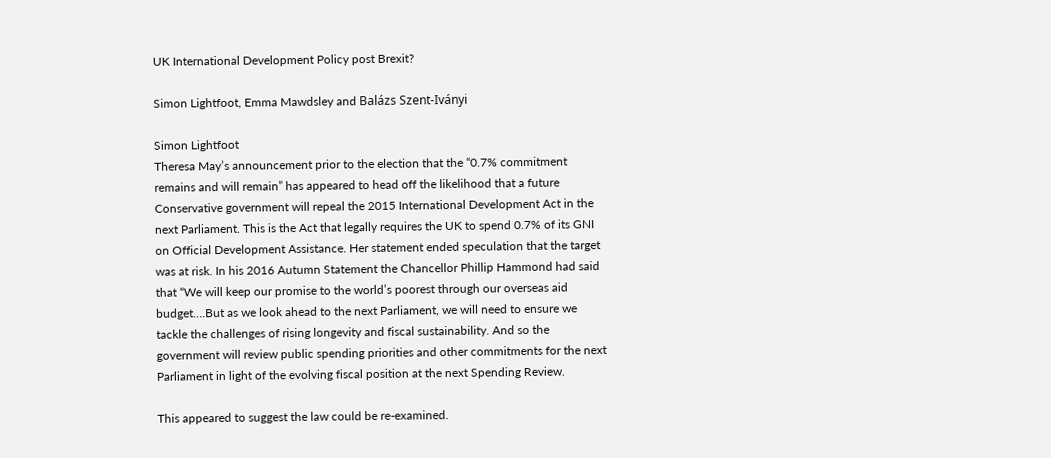UK International Development Policy post Brexit?

Simon Lightfoot, Emma Mawdsley and Balázs Szent-Iványi

Simon Lightfoot
Theresa May’s announcement prior to the election that the “0.7% commitment remains and will remain” has appeared to head off the likelihood that a future Conservative government will repeal the 2015 International Development Act in the next Parliament. This is the Act that legally requires the UK to spend 0.7% of its GNI on Official Development Assistance. Her statement ended speculation that the target was at risk. In his 2016 Autumn Statement the Chancellor Phillip Hammond had said that “We will keep our promise to the world’s poorest through our overseas aid budget….But as we look ahead to the next Parliament, we will need to ensure we tackle the challenges of rising longevity and fiscal sustainability. And so the government will review public spending priorities and other commitments for the next Parliament in light of the evolving fiscal position at the next Spending Review.

This appeared to suggest the law could be re-examined.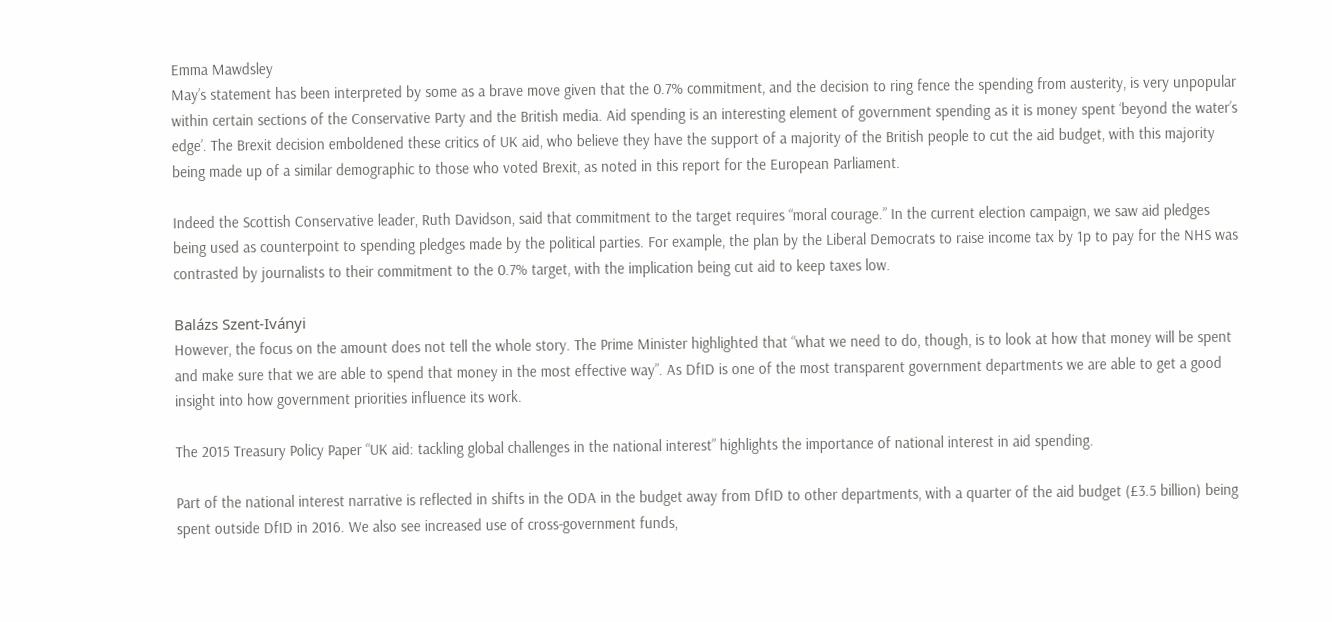Emma Mawdsley
May’s statement has been interpreted by some as a brave move given that the 0.7% commitment, and the decision to ring fence the spending from austerity, is very unpopular within certain sections of the Conservative Party and the British media. Aid spending is an interesting element of government spending as it is money spent ‘beyond the water’s edge’. The Brexit decision emboldened these critics of UK aid, who believe they have the support of a majority of the British people to cut the aid budget, with this majority being made up of a similar demographic to those who voted Brexit, as noted in this report for the European Parliament.

Indeed the Scottish Conservative leader, Ruth Davidson, said that commitment to the target requires “moral courage.” In the current election campaign, we saw aid pledges being used as counterpoint to spending pledges made by the political parties. For example, the plan by the Liberal Democrats to raise income tax by 1p to pay for the NHS was contrasted by journalists to their commitment to the 0.7% target, with the implication being cut aid to keep taxes low.

Balázs Szent-Iványi
However, the focus on the amount does not tell the whole story. The Prime Minister highlighted that “what we need to do, though, is to look at how that money will be spent and make sure that we are able to spend that money in the most effective way”. As DfID is one of the most transparent government departments we are able to get a good insight into how government priorities influence its work.

The 2015 Treasury Policy Paper “UK aid: tackling global challenges in the national interest” highlights the importance of national interest in aid spending.

Part of the national interest narrative is reflected in shifts in the ODA in the budget away from DfID to other departments, with a quarter of the aid budget (£3.5 billion) being spent outside DfID in 2016. We also see increased use of cross-government funds,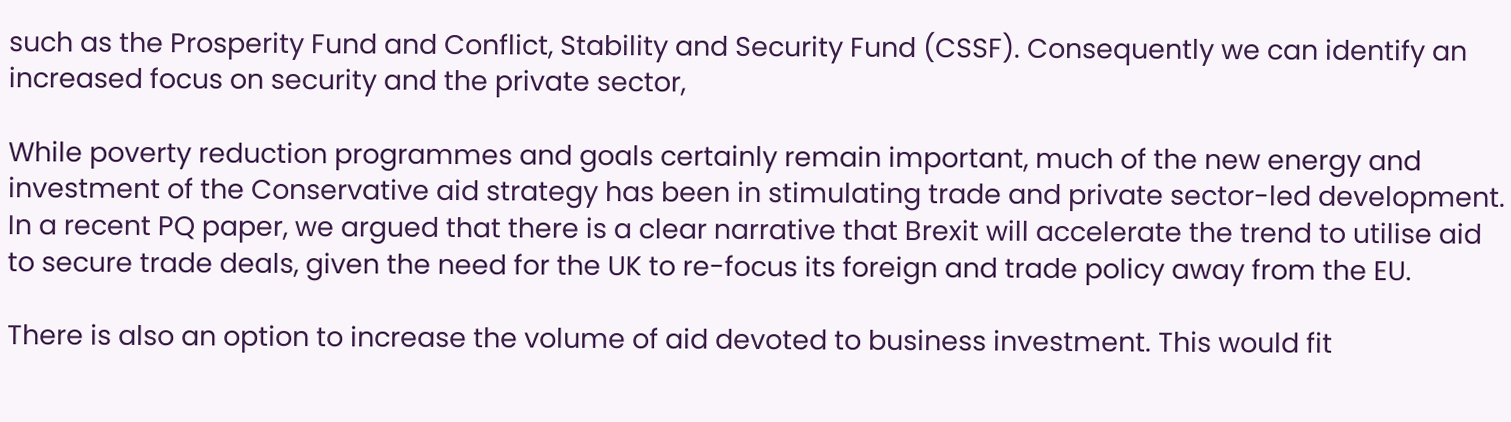such as the Prosperity Fund and Conflict, Stability and Security Fund (CSSF). Consequently we can identify an increased focus on security and the private sector,

While poverty reduction programmes and goals certainly remain important, much of the new energy and investment of the Conservative aid strategy has been in stimulating trade and private sector-led development. In a recent PQ paper, we argued that there is a clear narrative that Brexit will accelerate the trend to utilise aid to secure trade deals, given the need for the UK to re-focus its foreign and trade policy away from the EU.

There is also an option to increase the volume of aid devoted to business investment. This would fit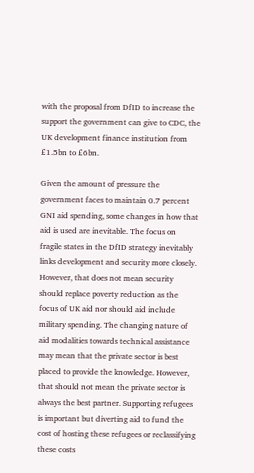with the proposal from DfID to increase the support the government can give to CDC, the UK development finance institution from £1.5bn to £6bn.

Given the amount of pressure the government faces to maintain 0.7 percent GNI aid spending, some changes in how that aid is used are inevitable. The focus on fragile states in the DfID strategy inevitably links development and security more closely. However, that does not mean security should replace poverty reduction as the focus of UK aid nor should aid include military spending. The changing nature of aid modalities towards technical assistance may mean that the private sector is best placed to provide the knowledge. However, that should not mean the private sector is always the best partner. Supporting refugees is important but diverting aid to fund the cost of hosting these refugees or reclassifying these costs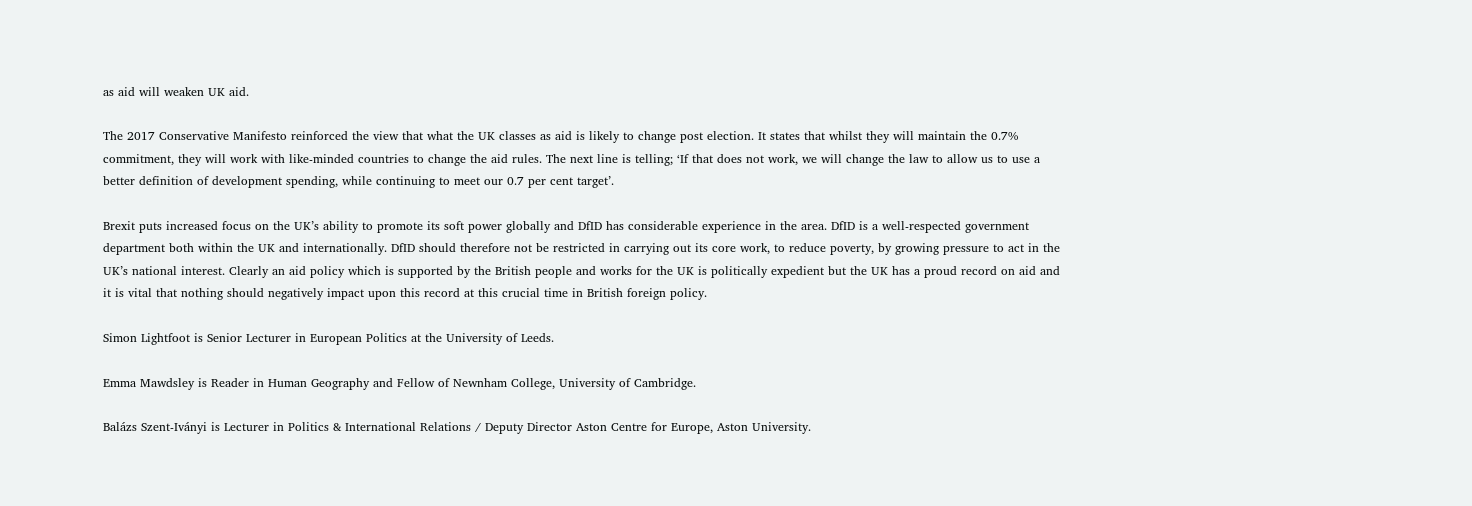as aid will weaken UK aid.

The 2017 Conservative Manifesto reinforced the view that what the UK classes as aid is likely to change post election. It states that whilst they will maintain the 0.7% commitment, they will work with like-minded countries to change the aid rules. The next line is telling; ‘If that does not work, we will change the law to allow us to use a better definition of development spending, while continuing to meet our 0.7 per cent target’.

Brexit puts increased focus on the UK’s ability to promote its soft power globally and DfID has considerable experience in the area. DfID is a well-respected government department both within the UK and internationally. DfID should therefore not be restricted in carrying out its core work, to reduce poverty, by growing pressure to act in the UK’s national interest. Clearly an aid policy which is supported by the British people and works for the UK is politically expedient but the UK has a proud record on aid and it is vital that nothing should negatively impact upon this record at this crucial time in British foreign policy.

Simon Lightfoot is Senior Lecturer in European Politics at the University of Leeds.

Emma Mawdsley is Reader in Human Geography and Fellow of Newnham College, University of Cambridge.

Balázs Szent-Iványi is Lecturer in Politics & International Relations / Deputy Director Aston Centre for Europe, Aston University.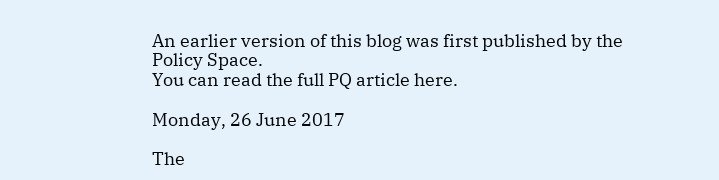An earlier version of this blog was first published by the Policy Space.
You can read the full PQ article here.

Monday, 26 June 2017

The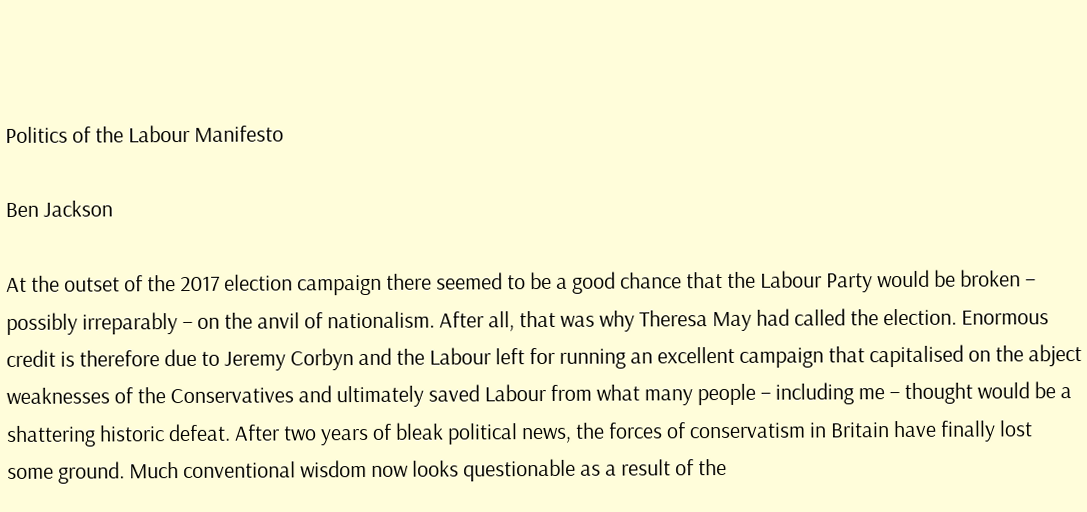Politics of the Labour Manifesto

Ben Jackson

At the outset of the 2017 election campaign there seemed to be a good chance that the Labour Party would be broken – possibly irreparably – on the anvil of nationalism. After all, that was why Theresa May had called the election. Enormous credit is therefore due to Jeremy Corbyn and the Labour left for running an excellent campaign that capitalised on the abject weaknesses of the Conservatives and ultimately saved Labour from what many people – including me – thought would be a shattering historic defeat. After two years of bleak political news, the forces of conservatism in Britain have finally lost some ground. Much conventional wisdom now looks questionable as a result of the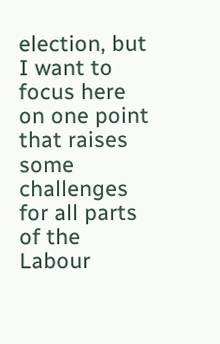election, but I want to focus here on one point that raises some challenges for all parts of the Labour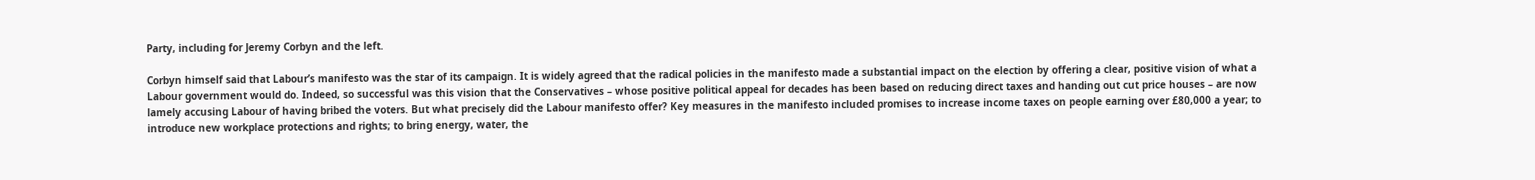Party, including for Jeremy Corbyn and the left.

Corbyn himself said that Labour’s manifesto was the star of its campaign. It is widely agreed that the radical policies in the manifesto made a substantial impact on the election by offering a clear, positive vision of what a Labour government would do. Indeed, so successful was this vision that the Conservatives – whose positive political appeal for decades has been based on reducing direct taxes and handing out cut price houses – are now lamely accusing Labour of having bribed the voters. But what precisely did the Labour manifesto offer? Key measures in the manifesto included promises to increase income taxes on people earning over £80,000 a year; to introduce new workplace protections and rights; to bring energy, water, the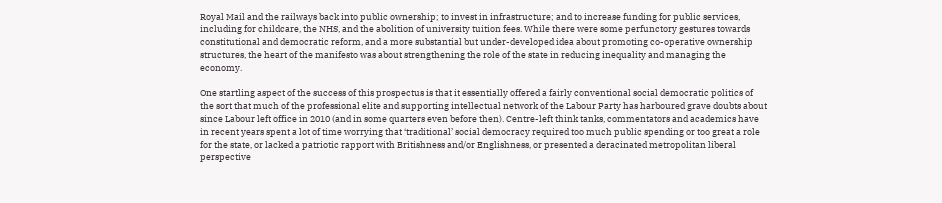Royal Mail and the railways back into public ownership; to invest in infrastructure; and to increase funding for public services, including for childcare, the NHS, and the abolition of university tuition fees. While there were some perfunctory gestures towards constitutional and democratic reform, and a more substantial but under-developed idea about promoting co-operative ownership structures, the heart of the manifesto was about strengthening the role of the state in reducing inequality and managing the economy.

One startling aspect of the success of this prospectus is that it essentially offered a fairly conventional social democratic politics of the sort that much of the professional elite and supporting intellectual network of the Labour Party has harboured grave doubts about since Labour left office in 2010 (and in some quarters even before then). Centre-left think tanks, commentators and academics have in recent years spent a lot of time worrying that ‘traditional’ social democracy required too much public spending or too great a role for the state, or lacked a patriotic rapport with Britishness and/or Englishness, or presented a deracinated metropolitan liberal perspective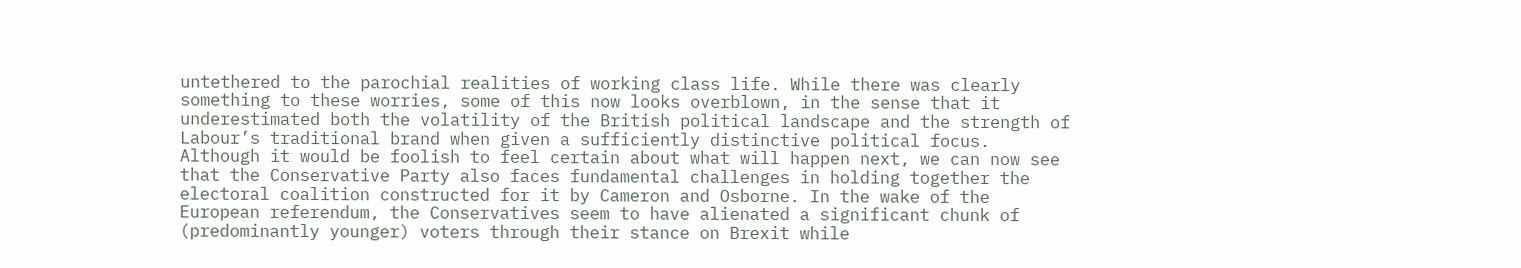untethered to the parochial realities of working class life. While there was clearly something to these worries, some of this now looks overblown, in the sense that it underestimated both the volatility of the British political landscape and the strength of Labour’s traditional brand when given a sufficiently distinctive political focus. Although it would be foolish to feel certain about what will happen next, we can now see that the Conservative Party also faces fundamental challenges in holding together the electoral coalition constructed for it by Cameron and Osborne. In the wake of the European referendum, the Conservatives seem to have alienated a significant chunk of (predominantly younger) voters through their stance on Brexit while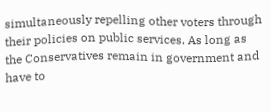simultaneously repelling other voters through their policies on public services. As long as the Conservatives remain in government and have to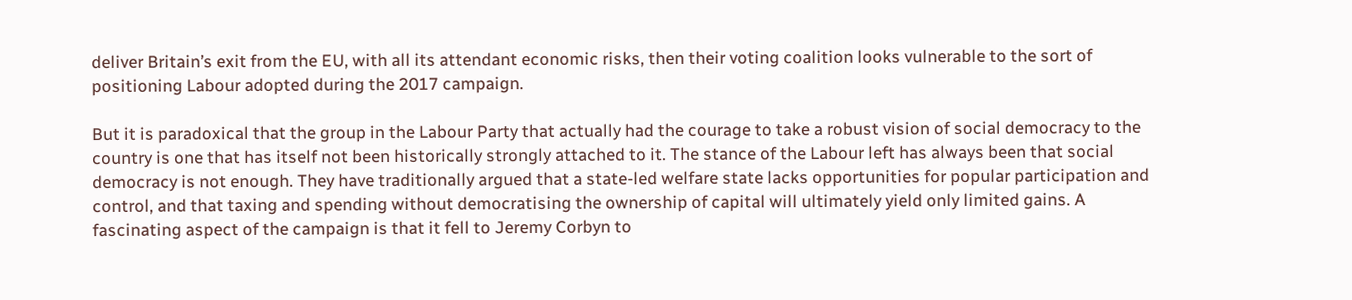deliver Britain’s exit from the EU, with all its attendant economic risks, then their voting coalition looks vulnerable to the sort of positioning Labour adopted during the 2017 campaign.

But it is paradoxical that the group in the Labour Party that actually had the courage to take a robust vision of social democracy to the country is one that has itself not been historically strongly attached to it. The stance of the Labour left has always been that social democracy is not enough. They have traditionally argued that a state-led welfare state lacks opportunities for popular participation and control, and that taxing and spending without democratising the ownership of capital will ultimately yield only limited gains. A fascinating aspect of the campaign is that it fell to Jeremy Corbyn to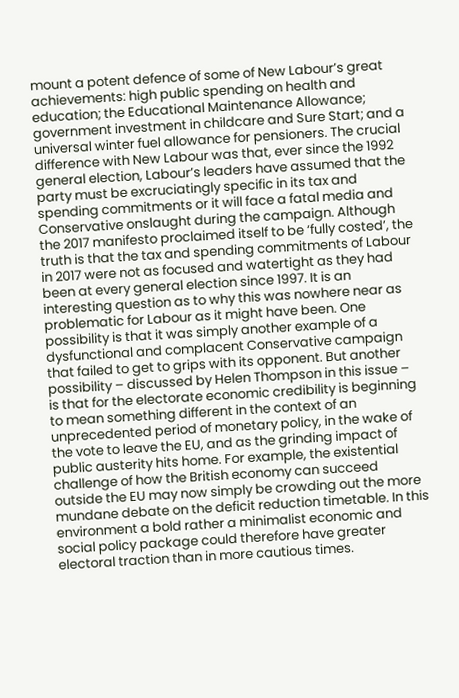mount a potent defence of some of New Labour’s great achievements: high public spending on health and education; the Educational Maintenance Allowance; government investment in childcare and Sure Start; and a universal winter fuel allowance for pensioners. The crucial difference with New Labour was that, ever since the 1992 general election, Labour’s leaders have assumed that the party must be excruciatingly specific in its tax and spending commitments or it will face a fatal media and Conservative onslaught during the campaign. Although the 2017 manifesto proclaimed itself to be ‘fully costed’, the truth is that the tax and spending commitments of Labour in 2017 were not as focused and watertight as they had been at every general election since 1997. It is an interesting question as to why this was nowhere near as problematic for Labour as it might have been. One possibility is that it was simply another example of a dysfunctional and complacent Conservative campaign that failed to get to grips with its opponent. But another possibility – discussed by Helen Thompson in this issue – is that for the electorate economic credibility is beginning to mean something different in the context of an unprecedented period of monetary policy, in the wake of the vote to leave the EU, and as the grinding impact of public austerity hits home. For example, the existential challenge of how the British economy can succeed outside the EU may now simply be crowding out the more mundane debate on the deficit reduction timetable. In this environment a bold rather a minimalist economic and social policy package could therefore have greater electoral traction than in more cautious times.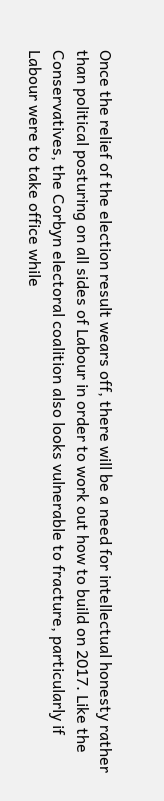Once the relief of the election result wears off, there will be a need for intellectual honesty rather than political posturing on all sides of Labour in order to work out how to build on 2017. Like the Conservatives, the Corbyn electoral coalition also looks vulnerable to fracture, particularly if Labour were to take office while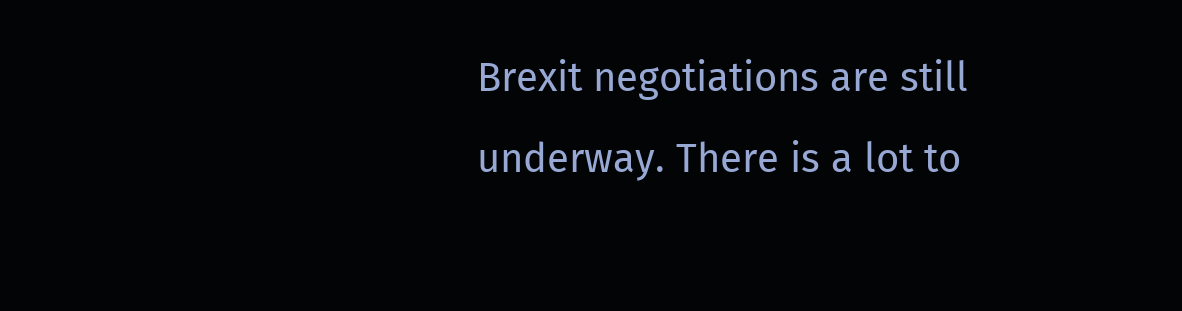Brexit negotiations are still underway. There is a lot to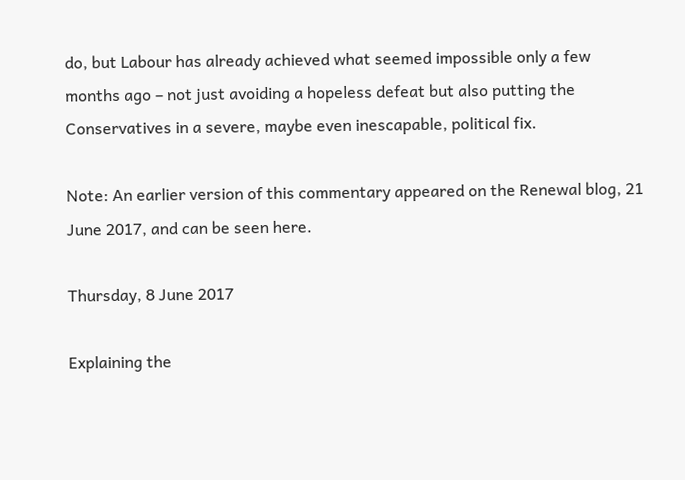do, but Labour has already achieved what seemed impossible only a few months ago – not just avoiding a hopeless defeat but also putting the Conservatives in a severe, maybe even inescapable, political fix.

Note: An earlier version of this commentary appeared on the Renewal blog, 21 June 2017, and can be seen here.

Thursday, 8 June 2017

Explaining the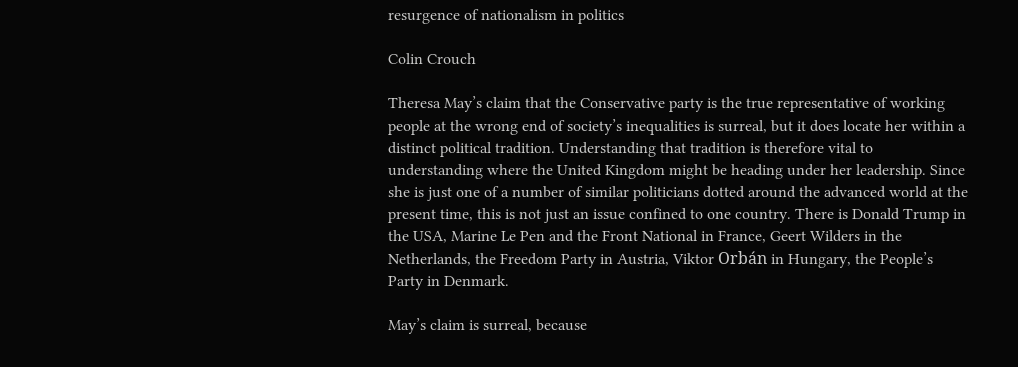resurgence of nationalism in politics

Colin Crouch

Theresa May’s claim that the Conservative party is the true representative of working people at the wrong end of society’s inequalities is surreal, but it does locate her within a distinct political tradition. Understanding that tradition is therefore vital to understanding where the United Kingdom might be heading under her leadership. Since she is just one of a number of similar politicians dotted around the advanced world at the present time, this is not just an issue confined to one country. There is Donald Trump in the USA, Marine Le Pen and the Front National in France, Geert Wilders in the Netherlands, the Freedom Party in Austria, Viktor Orbán in Hungary, the People’s Party in Denmark.

May’s claim is surreal, because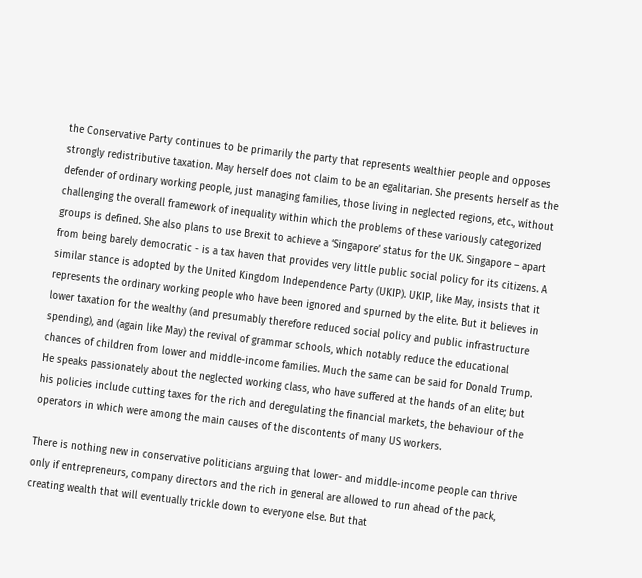the Conservative Party continues to be primarily the party that represents wealthier people and opposes strongly redistributive taxation. May herself does not claim to be an egalitarian. She presents herself as the defender of ordinary working people, just managing families, those living in neglected regions, etc., without challenging the overall framework of inequality within which the problems of these variously categorized groups is defined. She also plans to use Brexit to achieve a ‘Singapore’ status for the UK. Singapore – apart from being barely democratic - is a tax haven that provides very little public social policy for its citizens. A similar stance is adopted by the United Kingdom Independence Party (UKIP). UKIP, like May, insists that it represents the ordinary working people who have been ignored and spurned by the elite. But it believes in lower taxation for the wealthy (and presumably therefore reduced social policy and public infrastructure spending), and (again like May) the revival of grammar schools, which notably reduce the educational chances of children from lower and middle-income families. Much the same can be said for Donald Trump. He speaks passionately about the neglected working class, who have suffered at the hands of an elite; but his policies include cutting taxes for the rich and deregulating the financial markets, the behaviour of the operators in which were among the main causes of the discontents of many US workers.

There is nothing new in conservative politicians arguing that lower- and middle-income people can thrive only if entrepreneurs, company directors and the rich in general are allowed to run ahead of the pack, creating wealth that will eventually trickle down to everyone else. But that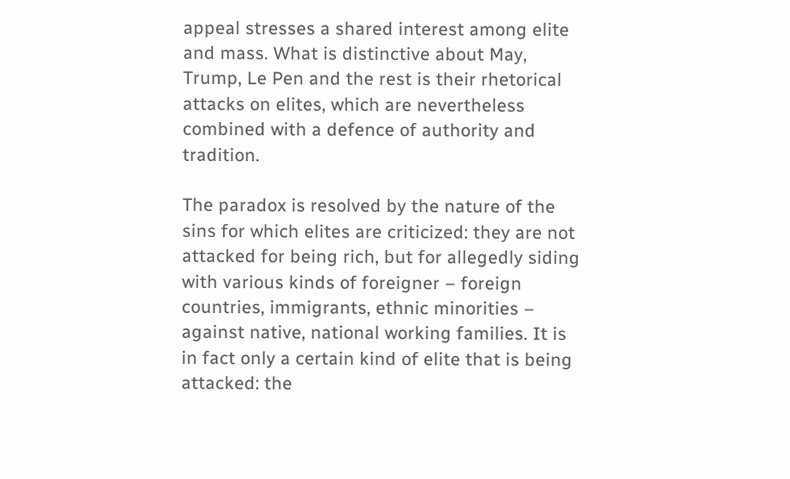appeal stresses a shared interest among elite and mass. What is distinctive about May, Trump, Le Pen and the rest is their rhetorical attacks on elites, which are nevertheless combined with a defence of authority and tradition.

The paradox is resolved by the nature of the sins for which elites are criticized: they are not attacked for being rich, but for allegedly siding with various kinds of foreigner – foreign countries, immigrants, ethnic minorities – against native, national working families. It is in fact only a certain kind of elite that is being attacked: the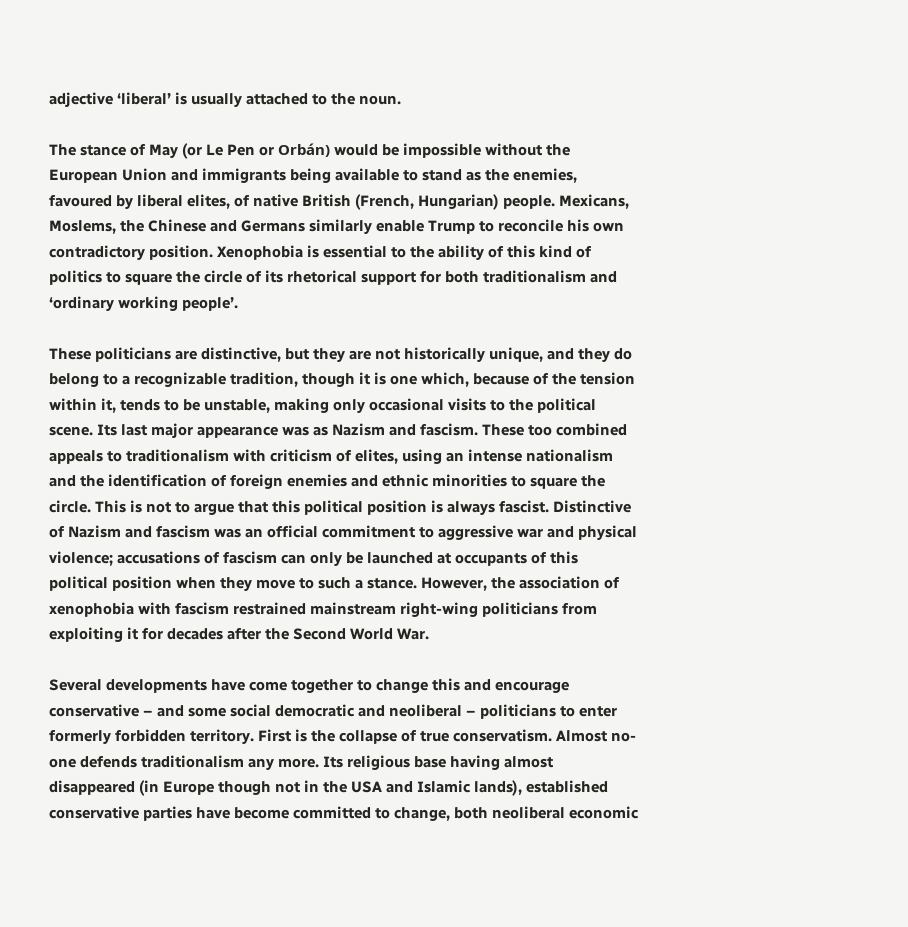adjective ‘liberal’ is usually attached to the noun.

The stance of May (or Le Pen or Orbán) would be impossible without the European Union and immigrants being available to stand as the enemies, favoured by liberal elites, of native British (French, Hungarian) people. Mexicans, Moslems, the Chinese and Germans similarly enable Trump to reconcile his own contradictory position. Xenophobia is essential to the ability of this kind of politics to square the circle of its rhetorical support for both traditionalism and ‘ordinary working people’.

These politicians are distinctive, but they are not historically unique, and they do belong to a recognizable tradition, though it is one which, because of the tension within it, tends to be unstable, making only occasional visits to the political scene. Its last major appearance was as Nazism and fascism. These too combined appeals to traditionalism with criticism of elites, using an intense nationalism and the identification of foreign enemies and ethnic minorities to square the circle. This is not to argue that this political position is always fascist. Distinctive of Nazism and fascism was an official commitment to aggressive war and physical violence; accusations of fascism can only be launched at occupants of this political position when they move to such a stance. However, the association of xenophobia with fascism restrained mainstream right-wing politicians from exploiting it for decades after the Second World War.

Several developments have come together to change this and encourage conservative – and some social democratic and neoliberal – politicians to enter formerly forbidden territory. First is the collapse of true conservatism. Almost no-one defends traditionalism any more. Its religious base having almost disappeared (in Europe though not in the USA and Islamic lands), established conservative parties have become committed to change, both neoliberal economic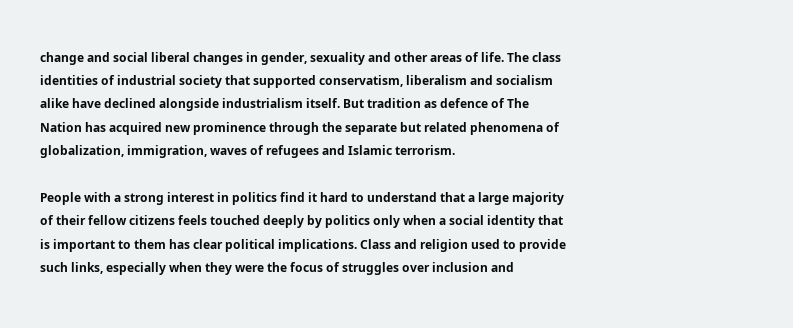change and social liberal changes in gender, sexuality and other areas of life. The class identities of industrial society that supported conservatism, liberalism and socialism alike have declined alongside industrialism itself. But tradition as defence of The Nation has acquired new prominence through the separate but related phenomena of globalization, immigration, waves of refugees and Islamic terrorism.

People with a strong interest in politics find it hard to understand that a large majority of their fellow citizens feels touched deeply by politics only when a social identity that is important to them has clear political implications. Class and religion used to provide such links, especially when they were the focus of struggles over inclusion and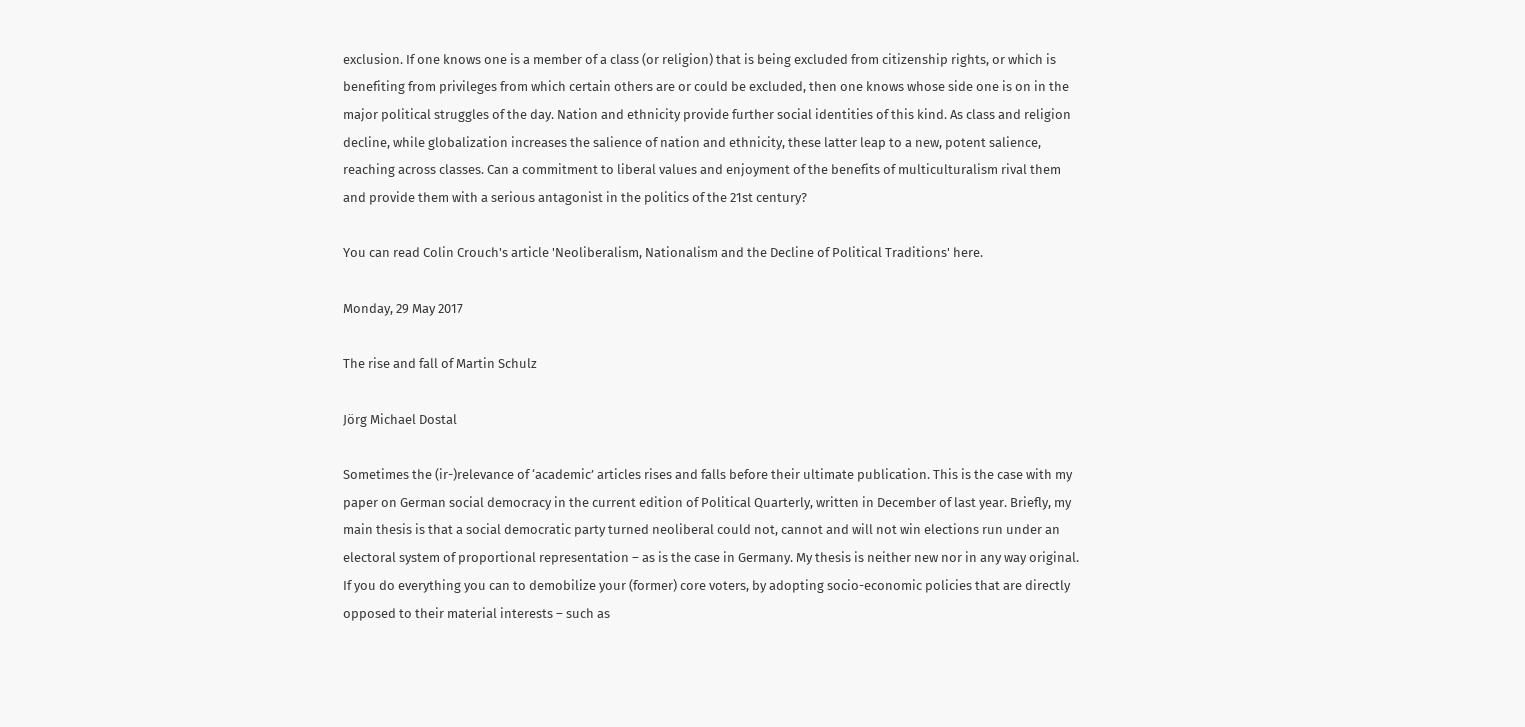exclusion. If one knows one is a member of a class (or religion) that is being excluded from citizenship rights, or which is benefiting from privileges from which certain others are or could be excluded, then one knows whose side one is on in the major political struggles of the day. Nation and ethnicity provide further social identities of this kind. As class and religion decline, while globalization increases the salience of nation and ethnicity, these latter leap to a new, potent salience, reaching across classes. Can a commitment to liberal values and enjoyment of the benefits of multiculturalism rival them and provide them with a serious antagonist in the politics of the 21st century?

You can read Colin Crouch's article 'Neoliberalism, Nationalism and the Decline of Political Traditions' here.

Monday, 29 May 2017

The rise and fall of Martin Schulz

Jörg Michael Dostal

Sometimes the (ir-)relevance of ‘academic’ articles rises and falls before their ultimate publication. This is the case with my paper on German social democracy in the current edition of Political Quarterly, written in December of last year. Briefly, my main thesis is that a social democratic party turned neoliberal could not, cannot and will not win elections run under an electoral system of proportional representation – as is the case in Germany. My thesis is neither new nor in any way original. If you do everything you can to demobilize your (former) core voters, by adopting socio-economic policies that are directly opposed to their material interests – such as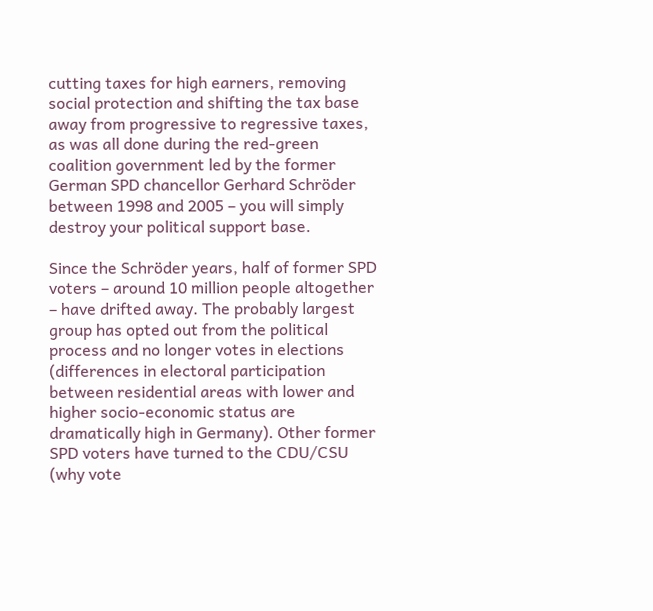cutting taxes for high earners, removing social protection and shifting the tax base away from progressive to regressive taxes, as was all done during the red-green coalition government led by the former German SPD chancellor Gerhard Schröder between 1998 and 2005 – you will simply destroy your political support base.

Since the Schröder years, half of former SPD voters – around 10 million people altogether – have drifted away. The probably largest group has opted out from the political process and no longer votes in elections (differences in electoral participation between residential areas with lower and higher socio-economic status are dramatically high in Germany). Other former SPD voters have turned to the CDU/CSU (why vote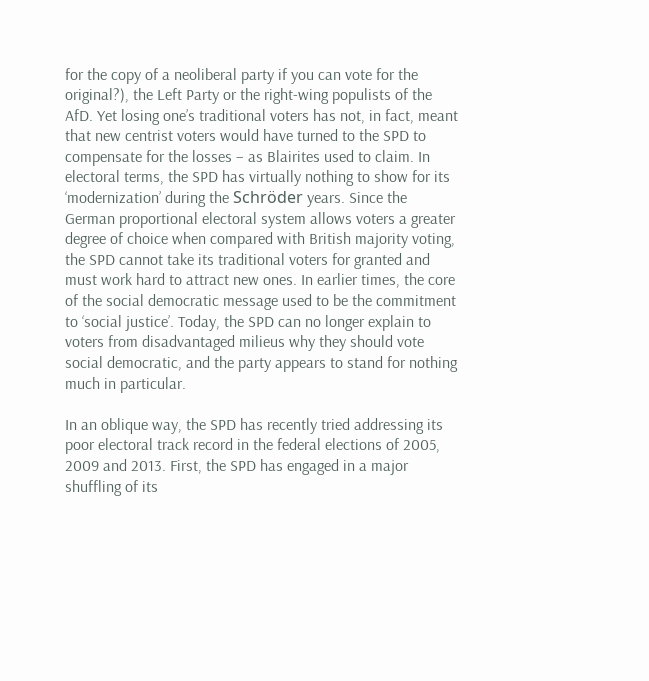for the copy of a neoliberal party if you can vote for the original?), the Left Party or the right-wing populists of the AfD. Yet losing one’s traditional voters has not, in fact, meant that new centrist voters would have turned to the SPD to compensate for the losses – as Blairites used to claim. In electoral terms, the SPD has virtually nothing to show for its ‘modernization’ during the Schröder years. Since the German proportional electoral system allows voters a greater degree of choice when compared with British majority voting, the SPD cannot take its traditional voters for granted and must work hard to attract new ones. In earlier times, the core of the social democratic message used to be the commitment to ‘social justice’. Today, the SPD can no longer explain to voters from disadvantaged milieus why they should vote social democratic, and the party appears to stand for nothing much in particular.

In an oblique way, the SPD has recently tried addressing its poor electoral track record in the federal elections of 2005, 2009 and 2013. First, the SPD has engaged in a major shuffling of its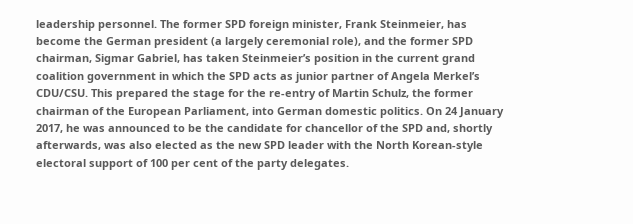leadership personnel. The former SPD foreign minister, Frank Steinmeier, has become the German president (a largely ceremonial role), and the former SPD chairman, Sigmar Gabriel, has taken Steinmeier’s position in the current grand coalition government in which the SPD acts as junior partner of Angela Merkel’s CDU/CSU. This prepared the stage for the re-entry of Martin Schulz, the former chairman of the European Parliament, into German domestic politics. On 24 January 2017, he was announced to be the candidate for chancellor of the SPD and, shortly afterwards, was also elected as the new SPD leader with the North Korean-style electoral support of 100 per cent of the party delegates.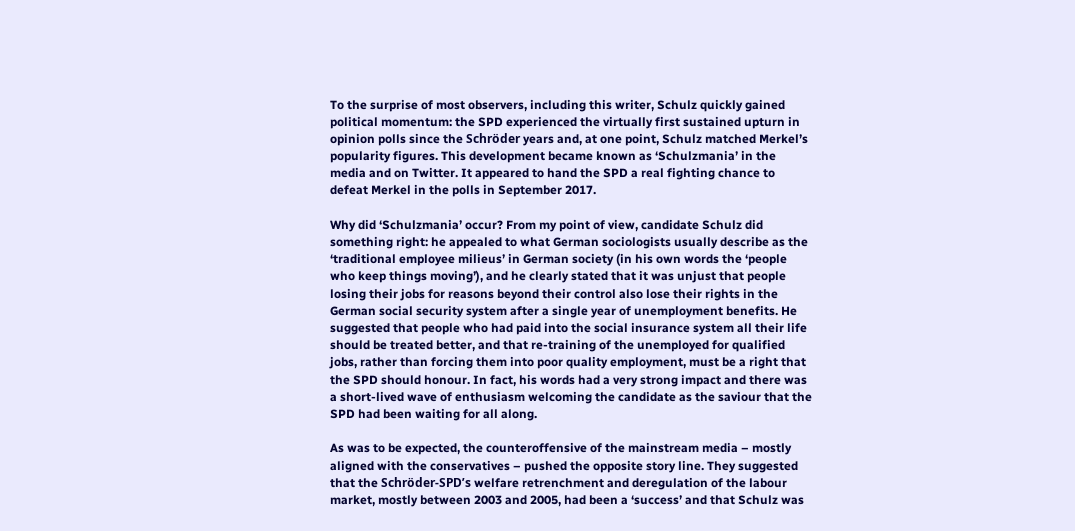To the surprise of most observers, including this writer, Schulz quickly gained political momentum: the SPD experienced the virtually first sustained upturn in opinion polls since the Schröder years and, at one point, Schulz matched Merkel’s popularity figures. This development became known as ‘Schulzmania’ in the media and on Twitter. It appeared to hand the SPD a real fighting chance to defeat Merkel in the polls in September 2017.

Why did ‘Schulzmania’ occur? From my point of view, candidate Schulz did something right: he appealed to what German sociologists usually describe as the ‘traditional employee milieus’ in German society (in his own words the ‘people who keep things moving’), and he clearly stated that it was unjust that people losing their jobs for reasons beyond their control also lose their rights in the German social security system after a single year of unemployment benefits. He suggested that people who had paid into the social insurance system all their life should be treated better, and that re-training of the unemployed for qualified jobs, rather than forcing them into poor quality employment, must be a right that the SPD should honour. In fact, his words had a very strong impact and there was a short-lived wave of enthusiasm welcoming the candidate as the saviour that the SPD had been waiting for all along.

As was to be expected, the counteroffensive of the mainstream media – mostly aligned with the conservatives – pushed the opposite story line. They suggested that the Schröder-SPD’s welfare retrenchment and deregulation of the labour market, mostly between 2003 and 2005, had been a ‘success’ and that Schulz was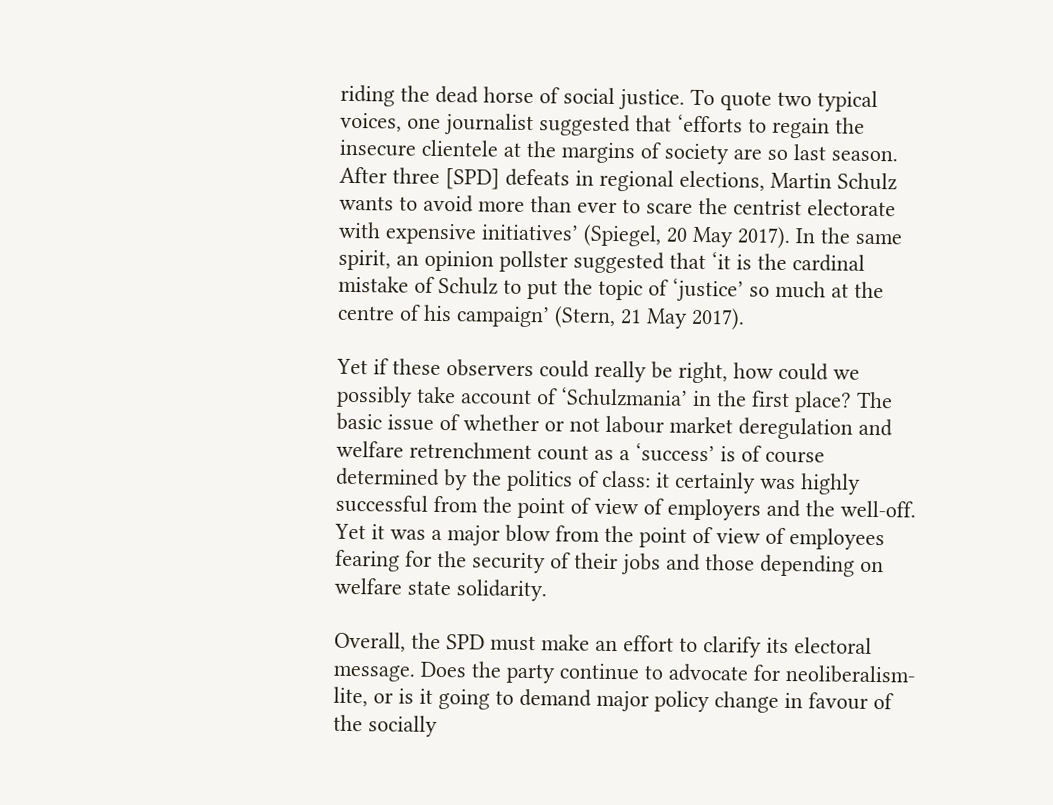riding the dead horse of social justice. To quote two typical voices, one journalist suggested that ‘efforts to regain the insecure clientele at the margins of society are so last season. After three [SPD] defeats in regional elections, Martin Schulz wants to avoid more than ever to scare the centrist electorate with expensive initiatives’ (Spiegel, 20 May 2017). In the same spirit, an opinion pollster suggested that ‘it is the cardinal mistake of Schulz to put the topic of ‘justice’ so much at the centre of his campaign’ (Stern, 21 May 2017).

Yet if these observers could really be right, how could we possibly take account of ‘Schulzmania’ in the first place? The basic issue of whether or not labour market deregulation and welfare retrenchment count as a ‘success’ is of course determined by the politics of class: it certainly was highly successful from the point of view of employers and the well-off. Yet it was a major blow from the point of view of employees fearing for the security of their jobs and those depending on welfare state solidarity.

Overall, the SPD must make an effort to clarify its electoral message. Does the party continue to advocate for neoliberalism-lite, or is it going to demand major policy change in favour of the socially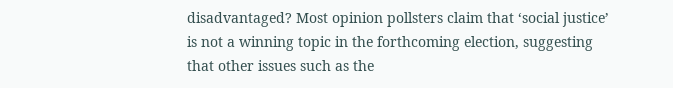disadvantaged? Most opinion pollsters claim that ‘social justice’ is not a winning topic in the forthcoming election, suggesting that other issues such as the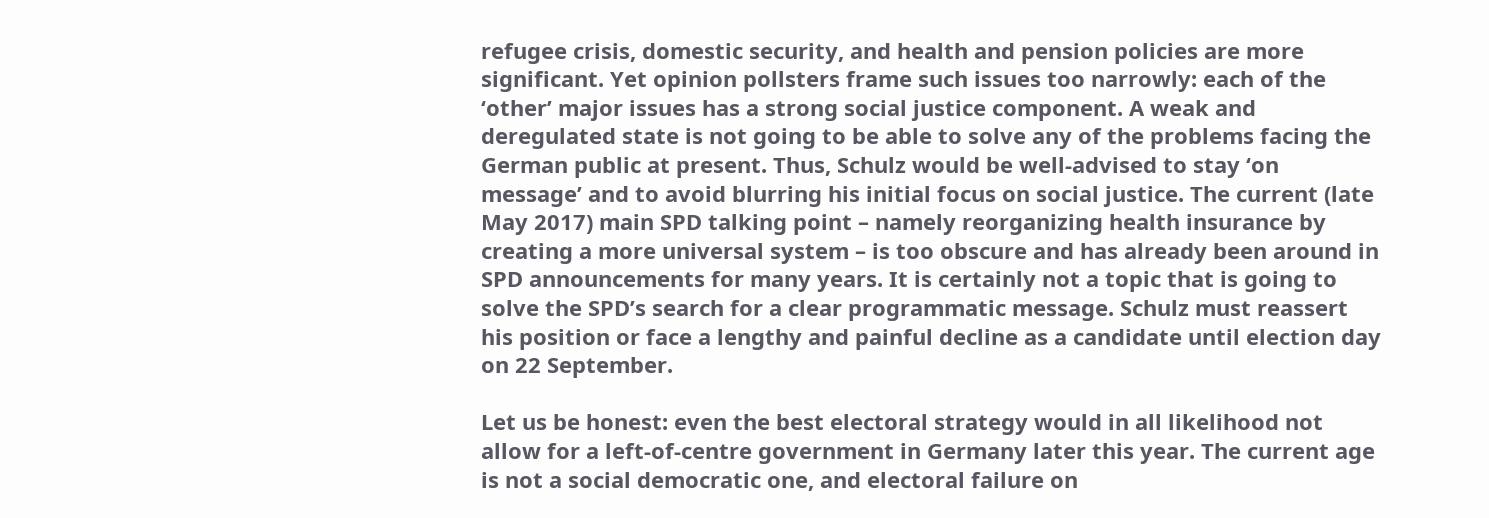refugee crisis, domestic security, and health and pension policies are more significant. Yet opinion pollsters frame such issues too narrowly: each of the ‘other’ major issues has a strong social justice component. A weak and deregulated state is not going to be able to solve any of the problems facing the German public at present. Thus, Schulz would be well-advised to stay ‘on message’ and to avoid blurring his initial focus on social justice. The current (late May 2017) main SPD talking point – namely reorganizing health insurance by creating a more universal system – is too obscure and has already been around in SPD announcements for many years. It is certainly not a topic that is going to solve the SPD’s search for a clear programmatic message. Schulz must reassert his position or face a lengthy and painful decline as a candidate until election day on 22 September.

Let us be honest: even the best electoral strategy would in all likelihood not allow for a left-of-centre government in Germany later this year. The current age is not a social democratic one, and electoral failure on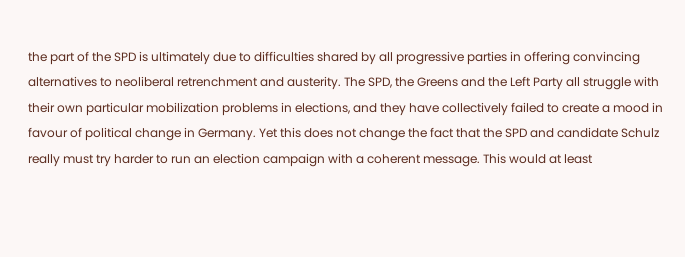the part of the SPD is ultimately due to difficulties shared by all progressive parties in offering convincing alternatives to neoliberal retrenchment and austerity. The SPD, the Greens and the Left Party all struggle with their own particular mobilization problems in elections, and they have collectively failed to create a mood in favour of political change in Germany. Yet this does not change the fact that the SPD and candidate Schulz really must try harder to run an election campaign with a coherent message. This would at least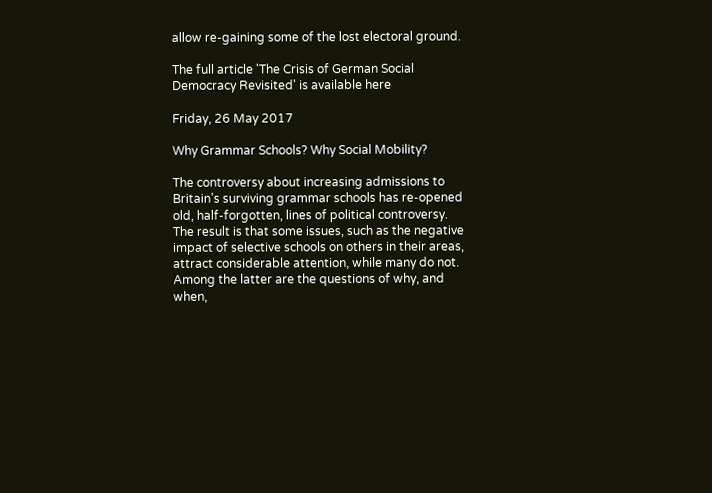allow re-gaining some of the lost electoral ground.

The full article 'The Crisis of German Social Democracy Revisited' is available here

Friday, 26 May 2017

Why Grammar Schools? Why Social Mobility?

The controversy about increasing admissions to Britain’s surviving grammar schools has re-opened old, half-forgotten, lines of political controversy. The result is that some issues, such as the negative impact of selective schools on others in their areas, attract considerable attention, while many do not. Among the latter are the questions of why, and when,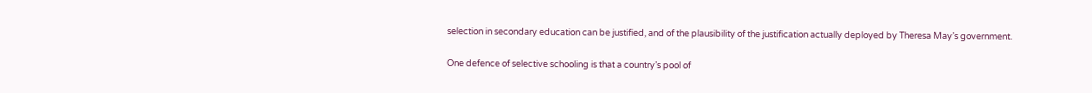selection in secondary education can be justified, and of the plausibility of the justification actually deployed by Theresa May’s government.

One defence of selective schooling is that a country’s pool of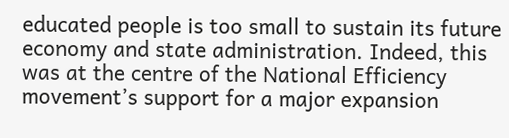educated people is too small to sustain its future economy and state administration. Indeed, this was at the centre of the National Efficiency movement’s support for a major expansion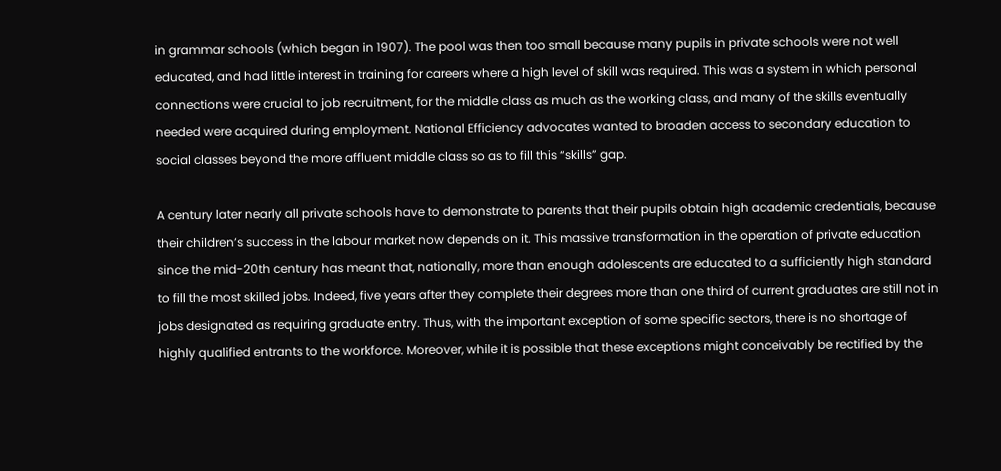in grammar schools (which began in 1907). The pool was then too small because many pupils in private schools were not well educated, and had little interest in training for careers where a high level of skill was required. This was a system in which personal connections were crucial to job recruitment, for the middle class as much as the working class, and many of the skills eventually needed were acquired during employment. National Efficiency advocates wanted to broaden access to secondary education to social classes beyond the more affluent middle class so as to fill this “skills” gap.

A century later nearly all private schools have to demonstrate to parents that their pupils obtain high academic credentials, because their children’s success in the labour market now depends on it. This massive transformation in the operation of private education since the mid-20th century has meant that, nationally, more than enough adolescents are educated to a sufficiently high standard to fill the most skilled jobs. Indeed, five years after they complete their degrees more than one third of current graduates are still not in jobs designated as requiring graduate entry. Thus, with the important exception of some specific sectors, there is no shortage of highly qualified entrants to the workforce. Moreover, while it is possible that these exceptions might conceivably be rectified by the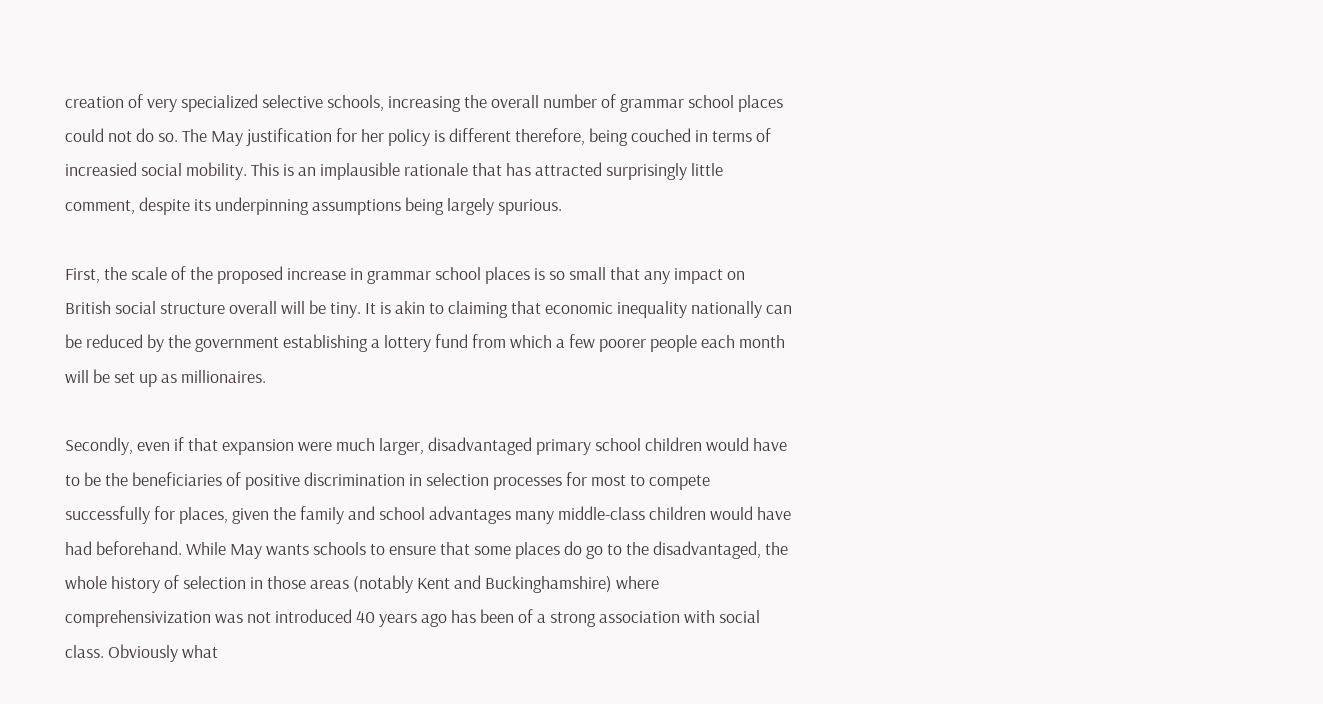creation of very specialized selective schools, increasing the overall number of grammar school places could not do so. The May justification for her policy is different therefore, being couched in terms of increasied social mobility. This is an implausible rationale that has attracted surprisingly little comment, despite its underpinning assumptions being largely spurious.

First, the scale of the proposed increase in grammar school places is so small that any impact on British social structure overall will be tiny. It is akin to claiming that economic inequality nationally can be reduced by the government establishing a lottery fund from which a few poorer people each month will be set up as millionaires.

Secondly, even if that expansion were much larger, disadvantaged primary school children would have to be the beneficiaries of positive discrimination in selection processes for most to compete successfully for places, given the family and school advantages many middle-class children would have had beforehand. While May wants schools to ensure that some places do go to the disadvantaged, the whole history of selection in those areas (notably Kent and Buckinghamshire) where comprehensivization was not introduced 40 years ago has been of a strong association with social class. Obviously what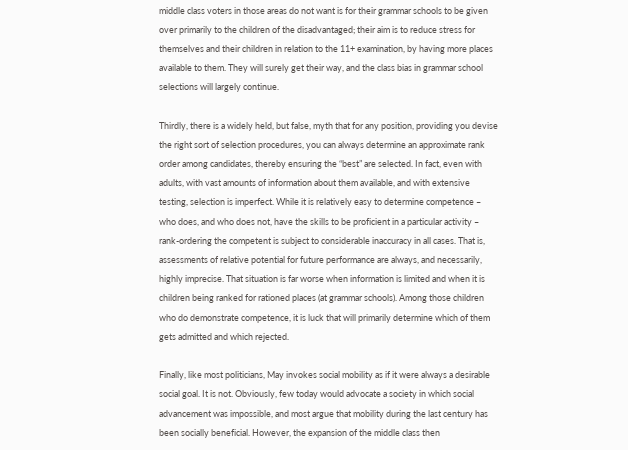middle class voters in those areas do not want is for their grammar schools to be given over primarily to the children of the disadvantaged; their aim is to reduce stress for themselves and their children in relation to the 11+ examination, by having more places available to them. They will surely get their way, and the class bias in grammar school selections will largely continue.

Thirdly, there is a widely held, but false, myth that for any position, providing you devise the right sort of selection procedures, you can always determine an approximate rank order among candidates, thereby ensuring the “best” are selected. In fact, even with adults, with vast amounts of information about them available, and with extensive testing, selection is imperfect. While it is relatively easy to determine competence – who does, and who does not, have the skills to be proficient in a particular activity – rank-ordering the competent is subject to considerable inaccuracy in all cases. That is, assessments of relative potential for future performance are always, and necessarily, highly imprecise. That situation is far worse when information is limited and when it is children being ranked for rationed places (at grammar schools). Among those children who do demonstrate competence, it is luck that will primarily determine which of them gets admitted and which rejected.

Finally, like most politicians, May invokes social mobility as if it were always a desirable social goal. It is not. Obviously, few today would advocate a society in which social advancement was impossible, and most argue that mobility during the last century has been socially beneficial. However, the expansion of the middle class then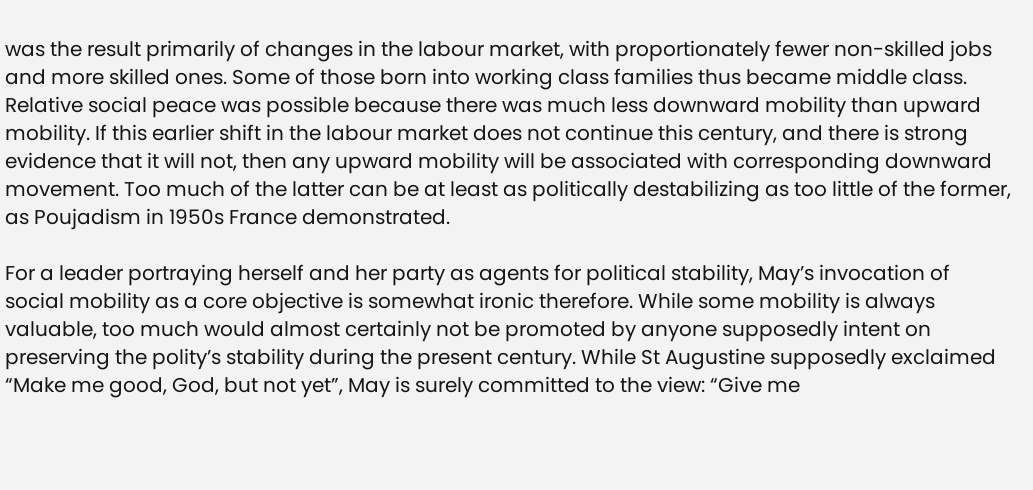was the result primarily of changes in the labour market, with proportionately fewer non-skilled jobs and more skilled ones. Some of those born into working class families thus became middle class. Relative social peace was possible because there was much less downward mobility than upward mobility. If this earlier shift in the labour market does not continue this century, and there is strong evidence that it will not, then any upward mobility will be associated with corresponding downward movement. Too much of the latter can be at least as politically destabilizing as too little of the former, as Poujadism in 1950s France demonstrated.

For a leader portraying herself and her party as agents for political stability, May’s invocation of social mobility as a core objective is somewhat ironic therefore. While some mobility is always valuable, too much would almost certainly not be promoted by anyone supposedly intent on preserving the polity’s stability during the present century. While St Augustine supposedly exclaimed “Make me good, God, but not yet”, May is surely committed to the view: “Give me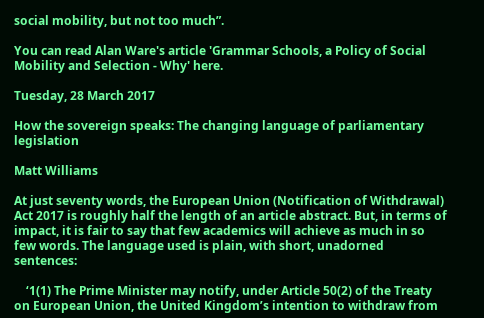social mobility, but not too much”.

You can read Alan Ware's article 'Grammar Schools, a Policy of Social Mobility and Selection - Why' here.

Tuesday, 28 March 2017

How the sovereign speaks: The changing language of parliamentary legislation

Matt Williams

At just seventy words, the European Union (Notification of Withdrawal) Act 2017 is roughly half the length of an article abstract. But, in terms of impact, it is fair to say that few academics will achieve as much in so few words. The language used is plain, with short, unadorned sentences:

    ‘1(1) The Prime Minister may notify, under Article 50(2) of the Treaty on European Union, the United Kingdom’s intention to withdraw from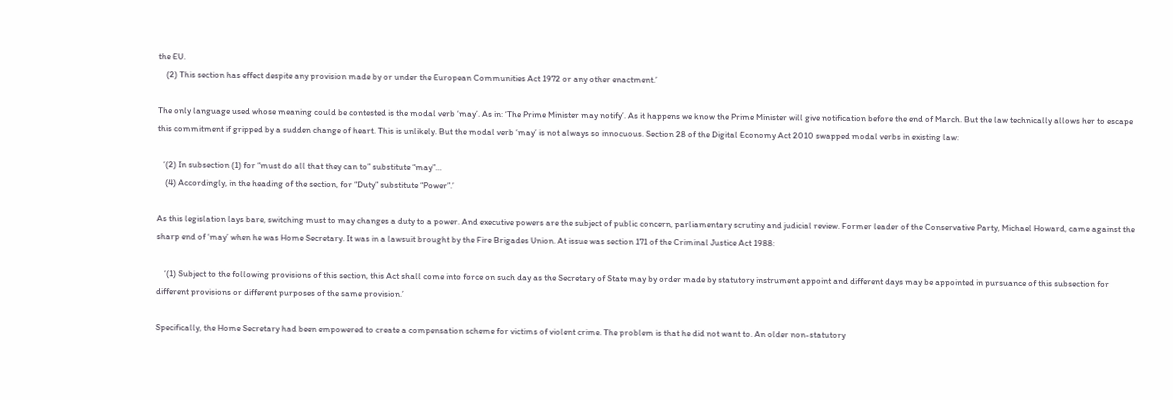the EU.
    (2) This section has effect despite any provision made by or under the European Communities Act 1972 or any other enactment.’

The only language used whose meaning could be contested is the modal verb ‘may’. As in: ‘The Prime Minister may notify’. As it happens we know the Prime Minister will give notification before the end of March. But the law technically allows her to escape this commitment if gripped by a sudden change of heart. This is unlikely. But the modal verb ‘may’ is not always so innocuous. Section 28 of the Digital Economy Act 2010 swapped modal verbs in existing law:

   ‘(2) In subsection (1) for “must do all that they can to” substitute “may”…
    (4) Accordingly, in the heading of the section, for “Duty” substitute “Power”.’

As this legislation lays bare, switching must to may changes a duty to a power. And executive powers are the subject of public concern, parliamentary scrutiny and judicial review. Former leader of the Conservative Party, Michael Howard, came against the sharp end of ‘may’ when he was Home Secretary. It was in a lawsuit brought by the Fire Brigades Union. At issue was section 171 of the Criminal Justice Act 1988:

    ‘(1) Subject to the following provisions of this section, this Act shall come into force on such day as the Secretary of State may by order made by statutory instrument appoint and different days may be appointed in pursuance of this subsection for different provisions or different purposes of the same provision.’

Specifically, the Home Secretary had been empowered to create a compensation scheme for victims of violent crime. The problem is that he did not want to. An older non-statutory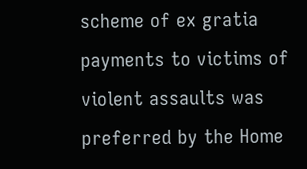scheme of ex gratia payments to victims of violent assaults was preferred by the Home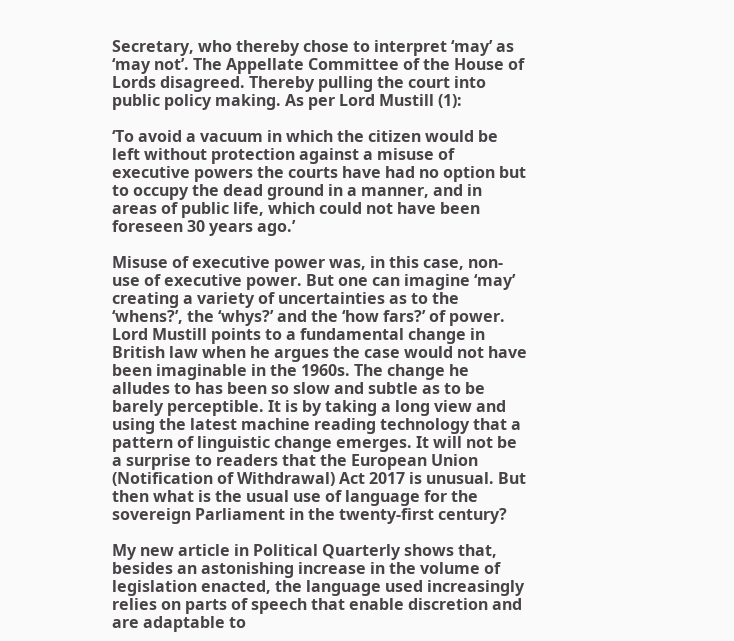Secretary, who thereby chose to interpret ‘may’ as ‘may not’. The Appellate Committee of the House of Lords disagreed. Thereby pulling the court into public policy making. As per Lord Mustill (1):

‘To avoid a vacuum in which the citizen would be left without protection against a misuse of executive powers the courts have had no option but to occupy the dead ground in a manner, and in areas of public life, which could not have been foreseen 30 years ago.’

Misuse of executive power was, in this case, non-use of executive power. But one can imagine ‘may’ creating a variety of uncertainties as to the ‘whens?’, the ‘whys?’ and the ‘how fars?’ of power. Lord Mustill points to a fundamental change in British law when he argues the case would not have been imaginable in the 1960s. The change he alludes to has been so slow and subtle as to be barely perceptible. It is by taking a long view and using the latest machine reading technology that a pattern of linguistic change emerges. It will not be a surprise to readers that the European Union (Notification of Withdrawal) Act 2017 is unusual. But then what is the usual use of language for the sovereign Parliament in the twenty-first century?

My new article in Political Quarterly shows that, besides an astonishing increase in the volume of legislation enacted, the language used increasingly relies on parts of speech that enable discretion and are adaptable to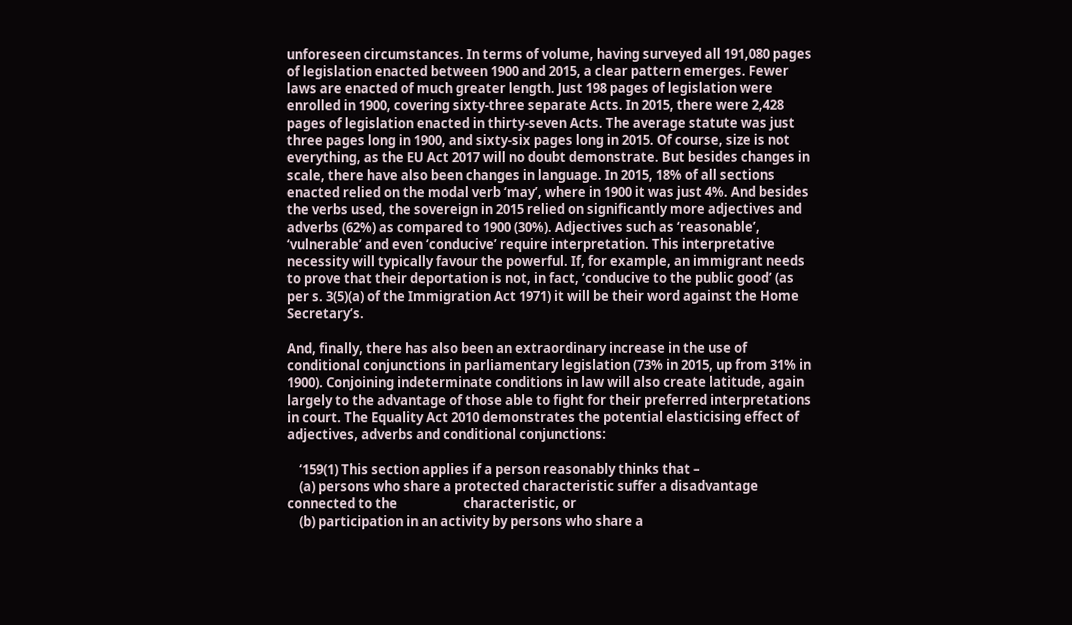unforeseen circumstances. In terms of volume, having surveyed all 191,080 pages of legislation enacted between 1900 and 2015, a clear pattern emerges. Fewer laws are enacted of much greater length. Just 198 pages of legislation were enrolled in 1900, covering sixty-three separate Acts. In 2015, there were 2,428 pages of legislation enacted in thirty-seven Acts. The average statute was just three pages long in 1900, and sixty-six pages long in 2015. Of course, size is not everything, as the EU Act 2017 will no doubt demonstrate. But besides changes in scale, there have also been changes in language. In 2015, 18% of all sections enacted relied on the modal verb ‘may’, where in 1900 it was just 4%. And besides the verbs used, the sovereign in 2015 relied on significantly more adjectives and adverbs (62%) as compared to 1900 (30%). Adjectives such as ‘reasonable’, ‘vulnerable’ and even ‘conducive’ require interpretation. This interpretative necessity will typically favour the powerful. If, for example, an immigrant needs to prove that their deportation is not, in fact, ‘conducive to the public good’ (as per s. 3(5)(a) of the Immigration Act 1971) it will be their word against the Home Secretary’s.

And, finally, there has also been an extraordinary increase in the use of conditional conjunctions in parliamentary legislation (73% in 2015, up from 31% in 1900). Conjoining indeterminate conditions in law will also create latitude, again largely to the advantage of those able to fight for their preferred interpretations in court. The Equality Act 2010 demonstrates the potential elasticising effect of adjectives, adverbs and conditional conjunctions:

    ‘159(1) This section applies if a person reasonably thinks that –
    (a) persons who share a protected characteristic suffer a disadvantage connected to the                      characteristic, or
    (b) participation in an activity by persons who share a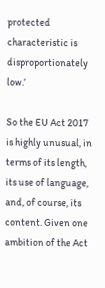protected characteristic is disproportionately low.’

So the EU Act 2017 is highly unusual, in terms of its length, its use of language, and, of course, its content. Given one ambition of the Act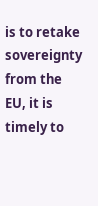is to retake sovereignty from the EU, it is timely to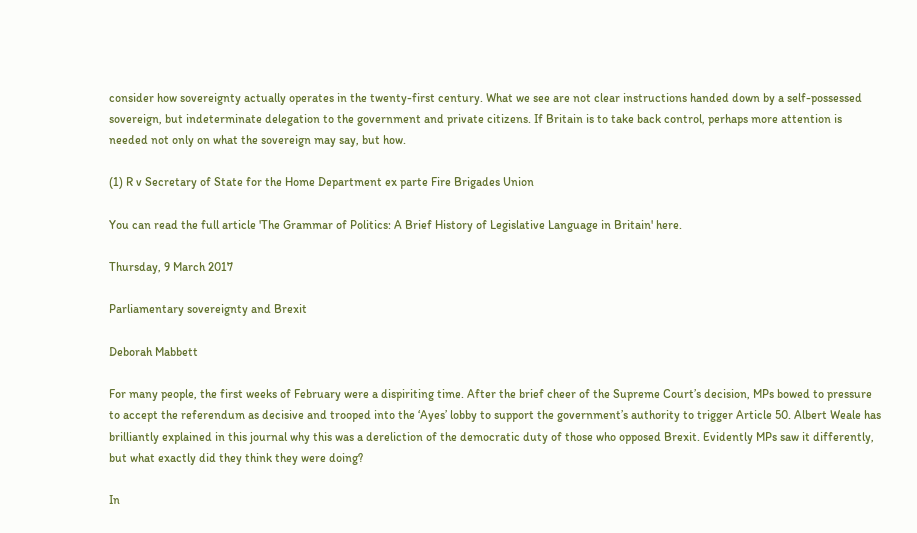consider how sovereignty actually operates in the twenty-first century. What we see are not clear instructions handed down by a self-possessed sovereign, but indeterminate delegation to the government and private citizens. If Britain is to take back control, perhaps more attention is needed not only on what the sovereign may say, but how.

(1) R v Secretary of State for the Home Department ex parte Fire Brigades Union

You can read the full article 'The Grammar of Politics: A Brief History of Legislative Language in Britain' here.

Thursday, 9 March 2017

Parliamentary sovereignty and Brexit

Deborah Mabbett

For many people, the first weeks of February were a dispiriting time. After the brief cheer of the Supreme Court’s decision, MPs bowed to pressure to accept the referendum as decisive and trooped into the ‘Ayes’ lobby to support the government’s authority to trigger Article 50. Albert Weale has brilliantly explained in this journal why this was a dereliction of the democratic duty of those who opposed Brexit. Evidently MPs saw it differently, but what exactly did they think they were doing?

In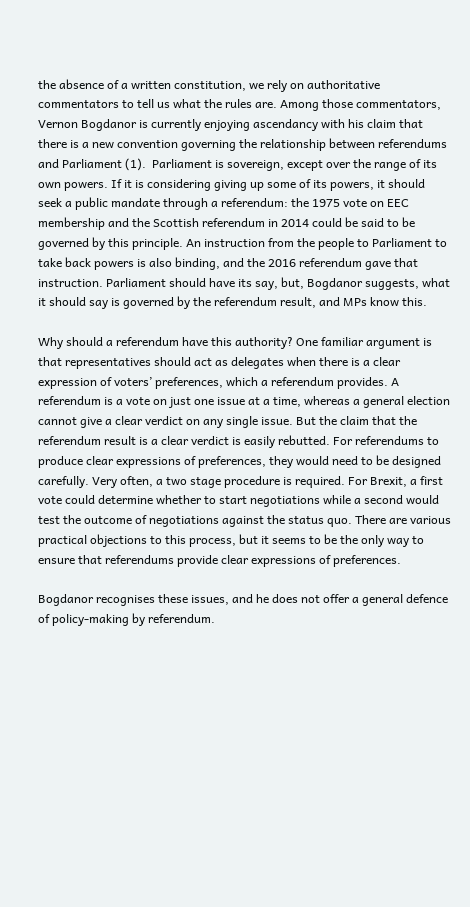the absence of a written constitution, we rely on authoritative commentators to tell us what the rules are. Among those commentators, Vernon Bogdanor is currently enjoying ascendancy with his claim that there is a new convention governing the relationship between referendums and Parliament (1).  Parliament is sovereign, except over the range of its own powers. If it is considering giving up some of its powers, it should seek a public mandate through a referendum: the 1975 vote on EEC membership and the Scottish referendum in 2014 could be said to be governed by this principle. An instruction from the people to Parliament to take back powers is also binding, and the 2016 referendum gave that instruction. Parliament should have its say, but, Bogdanor suggests, what it should say is governed by the referendum result, and MPs know this.

Why should a referendum have this authority? One familiar argument is that representatives should act as delegates when there is a clear expression of voters’ preferences, which a referendum provides. A referendum is a vote on just one issue at a time, whereas a general election cannot give a clear verdict on any single issue. But the claim that the referendum result is a clear verdict is easily rebutted. For referendums to produce clear expressions of preferences, they would need to be designed carefully. Very often, a two stage procedure is required. For Brexit, a first vote could determine whether to start negotiations while a second would test the outcome of negotiations against the status quo. There are various practical objections to this process, but it seems to be the only way to ensure that referendums provide clear expressions of preferences.

Bogdanor recognises these issues, and he does not offer a general defence of policy-making by referendum.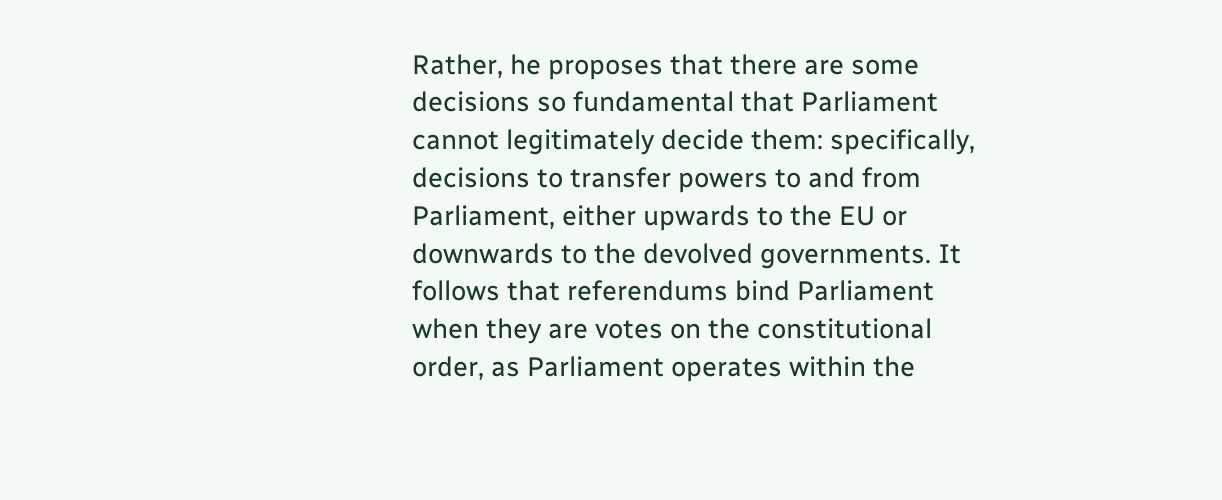Rather, he proposes that there are some decisions so fundamental that Parliament cannot legitimately decide them: specifically, decisions to transfer powers to and from Parliament, either upwards to the EU or downwards to the devolved governments. It follows that referendums bind Parliament when they are votes on the constitutional order, as Parliament operates within the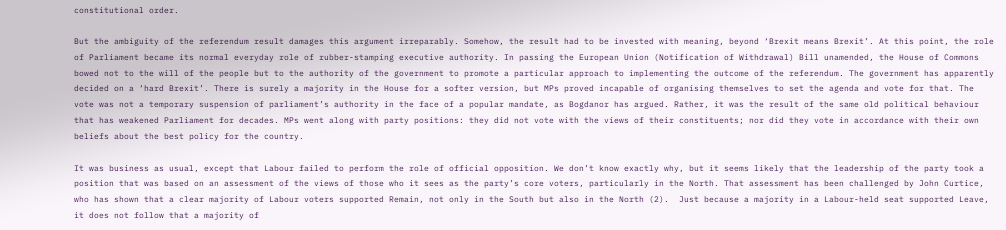constitutional order.

But the ambiguity of the referendum result damages this argument irreparably. Somehow, the result had to be invested with meaning, beyond ‘Brexit means Brexit’. At this point, the role of Parliament became its normal everyday role of rubber-stamping executive authority. In passing the European Union (Notification of Withdrawal) Bill unamended, the House of Commons bowed not to the will of the people but to the authority of the government to promote a particular approach to implementing the outcome of the referendum. The government has apparently decided on a ‘hard Brexit’. There is surely a majority in the House for a softer version, but MPs proved incapable of organising themselves to set the agenda and vote for that. The vote was not a temporary suspension of parliament’s authority in the face of a popular mandate, as Bogdanor has argued. Rather, it was the result of the same old political behaviour that has weakened Parliament for decades. MPs went along with party positions: they did not vote with the views of their constituents; nor did they vote in accordance with their own beliefs about the best policy for the country.

It was business as usual, except that Labour failed to perform the role of official opposition. We don’t know exactly why, but it seems likely that the leadership of the party took a position that was based on an assessment of the views of those who it sees as the party’s core voters, particularly in the North. That assessment has been challenged by John Curtice, who has shown that a clear majority of Labour voters supported Remain, not only in the South but also in the North (2).  Just because a majority in a Labour-held seat supported Leave, it does not follow that a majority of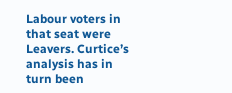Labour voters in that seat were Leavers. Curtice’s analysis has in turn been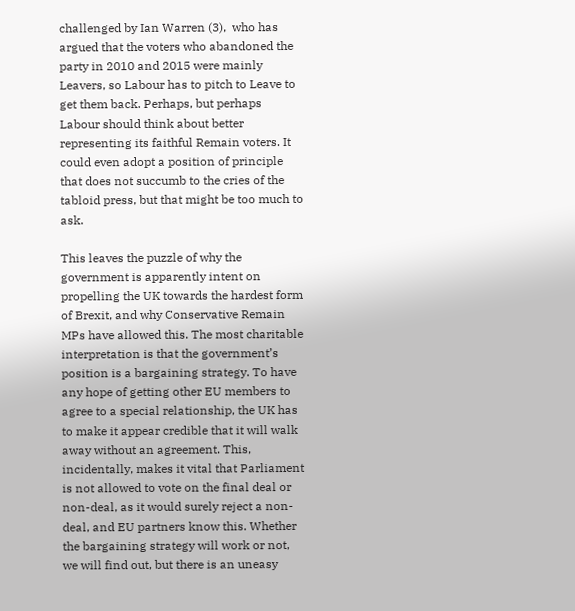challenged by Ian Warren (3),  who has argued that the voters who abandoned the party in 2010 and 2015 were mainly Leavers, so Labour has to pitch to Leave to get them back. Perhaps, but perhaps Labour should think about better representing its faithful Remain voters. It could even adopt a position of principle that does not succumb to the cries of the tabloid press, but that might be too much to ask.

This leaves the puzzle of why the government is apparently intent on propelling the UK towards the hardest form of Brexit, and why Conservative Remain MPs have allowed this. The most charitable interpretation is that the government’s position is a bargaining strategy. To have any hope of getting other EU members to agree to a special relationship, the UK has to make it appear credible that it will walk away without an agreement. This, incidentally, makes it vital that Parliament is not allowed to vote on the final deal or non-deal, as it would surely reject a non-deal, and EU partners know this. Whether the bargaining strategy will work or not, we will find out, but there is an uneasy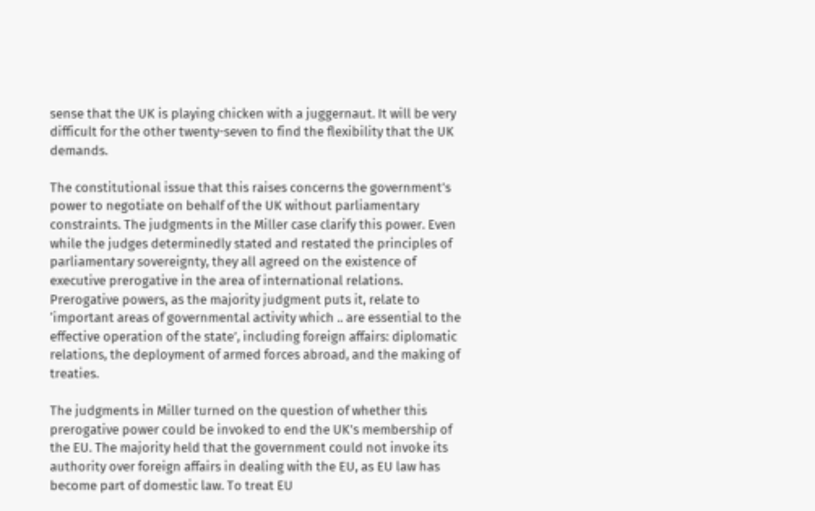sense that the UK is playing chicken with a juggernaut. It will be very difficult for the other twenty-seven to find the flexibility that the UK demands.

The constitutional issue that this raises concerns the government’s power to negotiate on behalf of the UK without parliamentary constraints. The judgments in the Miller case clarify this power. Even while the judges determinedly stated and restated the principles of parliamentary sovereignty, they all agreed on the existence of executive prerogative in the area of international relations. Prerogative powers, as the majority judgment puts it, relate to ‘important areas of governmental activity which .. are essential to the effective operation of the state’, including foreign affairs: diplomatic relations, the deployment of armed forces abroad, and the making of treaties.

The judgments in Miller turned on the question of whether this prerogative power could be invoked to end the UK’s membership of the EU. The majority held that the government could not invoke its authority over foreign affairs in dealing with the EU, as EU law has become part of domestic law. To treat EU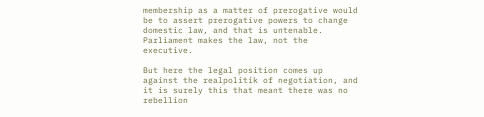membership as a matter of prerogative would be to assert prerogative powers to change domestic law, and that is untenable. Parliament makes the law, not the executive.

But here the legal position comes up against the realpolitik of negotiation, and it is surely this that meant there was no rebellion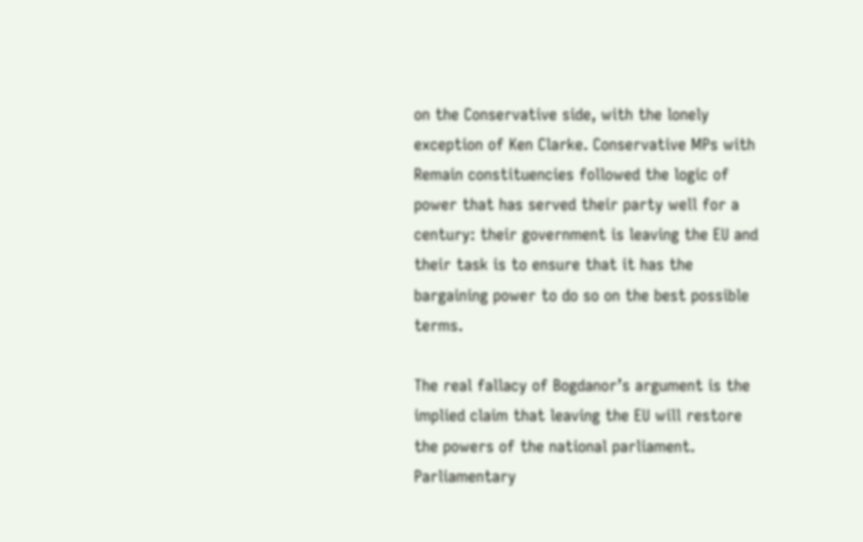on the Conservative side, with the lonely exception of Ken Clarke. Conservative MPs with Remain constituencies followed the logic of power that has served their party well for a century: their government is leaving the EU and their task is to ensure that it has the bargaining power to do so on the best possible terms.

The real fallacy of Bogdanor’s argument is the implied claim that leaving the EU will restore the powers of the national parliament. Parliamentary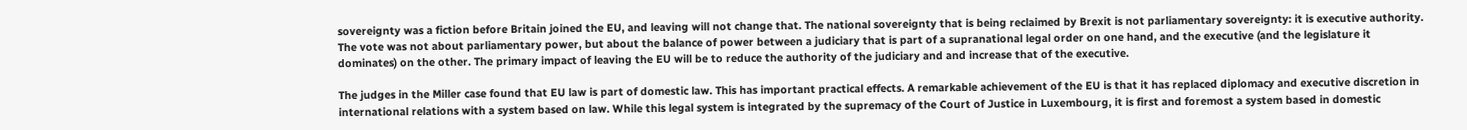sovereignty was a fiction before Britain joined the EU, and leaving will not change that. The national sovereignty that is being reclaimed by Brexit is not parliamentary sovereignty: it is executive authority. The vote was not about parliamentary power, but about the balance of power between a judiciary that is part of a supranational legal order on one hand, and the executive (and the legislature it dominates) on the other. The primary impact of leaving the EU will be to reduce the authority of the judiciary and and increase that of the executive.

The judges in the Miller case found that EU law is part of domestic law. This has important practical effects. A remarkable achievement of the EU is that it has replaced diplomacy and executive discretion in international relations with a system based on law. While this legal system is integrated by the supremacy of the Court of Justice in Luxembourg, it is first and foremost a system based in domestic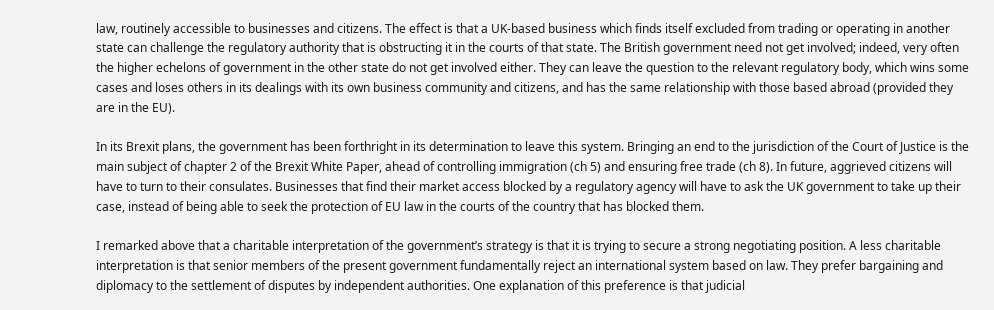law, routinely accessible to businesses and citizens. The effect is that a UK-based business which finds itself excluded from trading or operating in another state can challenge the regulatory authority that is obstructing it in the courts of that state. The British government need not get involved; indeed, very often the higher echelons of government in the other state do not get involved either. They can leave the question to the relevant regulatory body, which wins some cases and loses others in its dealings with its own business community and citizens, and has the same relationship with those based abroad (provided they are in the EU).

In its Brexit plans, the government has been forthright in its determination to leave this system. Bringing an end to the jurisdiction of the Court of Justice is the main subject of chapter 2 of the Brexit White Paper, ahead of controlling immigration (ch 5) and ensuring free trade (ch 8). In future, aggrieved citizens will have to turn to their consulates. Businesses that find their market access blocked by a regulatory agency will have to ask the UK government to take up their case, instead of being able to seek the protection of EU law in the courts of the country that has blocked them.

I remarked above that a charitable interpretation of the government’s strategy is that it is trying to secure a strong negotiating position. A less charitable interpretation is that senior members of the present government fundamentally reject an international system based on law. They prefer bargaining and diplomacy to the settlement of disputes by independent authorities. One explanation of this preference is that judicial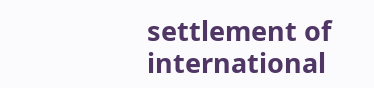settlement of international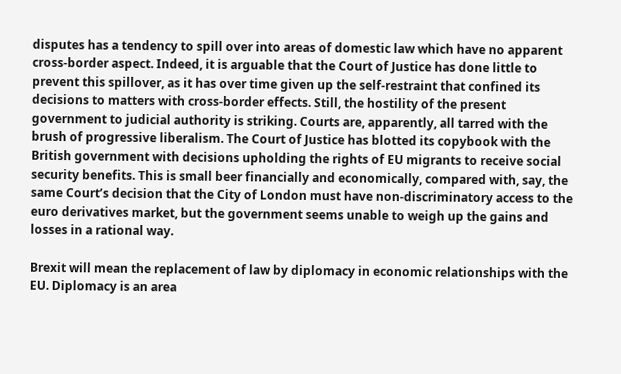disputes has a tendency to spill over into areas of domestic law which have no apparent cross-border aspect. Indeed, it is arguable that the Court of Justice has done little to prevent this spillover, as it has over time given up the self-restraint that confined its decisions to matters with cross-border effects. Still, the hostility of the present government to judicial authority is striking. Courts are, apparently, all tarred with the brush of progressive liberalism. The Court of Justice has blotted its copybook with the British government with decisions upholding the rights of EU migrants to receive social security benefits. This is small beer financially and economically, compared with, say, the same Court’s decision that the City of London must have non-discriminatory access to the euro derivatives market, but the government seems unable to weigh up the gains and losses in a rational way.

Brexit will mean the replacement of law by diplomacy in economic relationships with the EU. Diplomacy is an area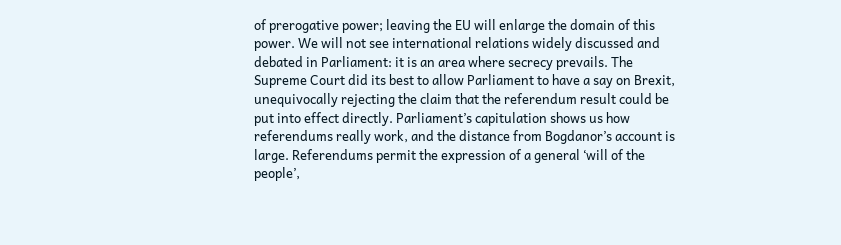of prerogative power; leaving the EU will enlarge the domain of this power. We will not see international relations widely discussed and debated in Parliament: it is an area where secrecy prevails. The Supreme Court did its best to allow Parliament to have a say on Brexit, unequivocally rejecting the claim that the referendum result could be put into effect directly. Parliament’s capitulation shows us how referendums really work, and the distance from Bogdanor’s account is large. Referendums permit the expression of a general ‘will of the people’,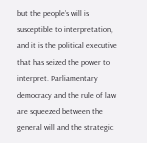but the people’s will is susceptible to interpretation, and it is the political executive that has seized the power to interpret. Parliamentary democracy and the rule of law are squeezed between the general will and the strategic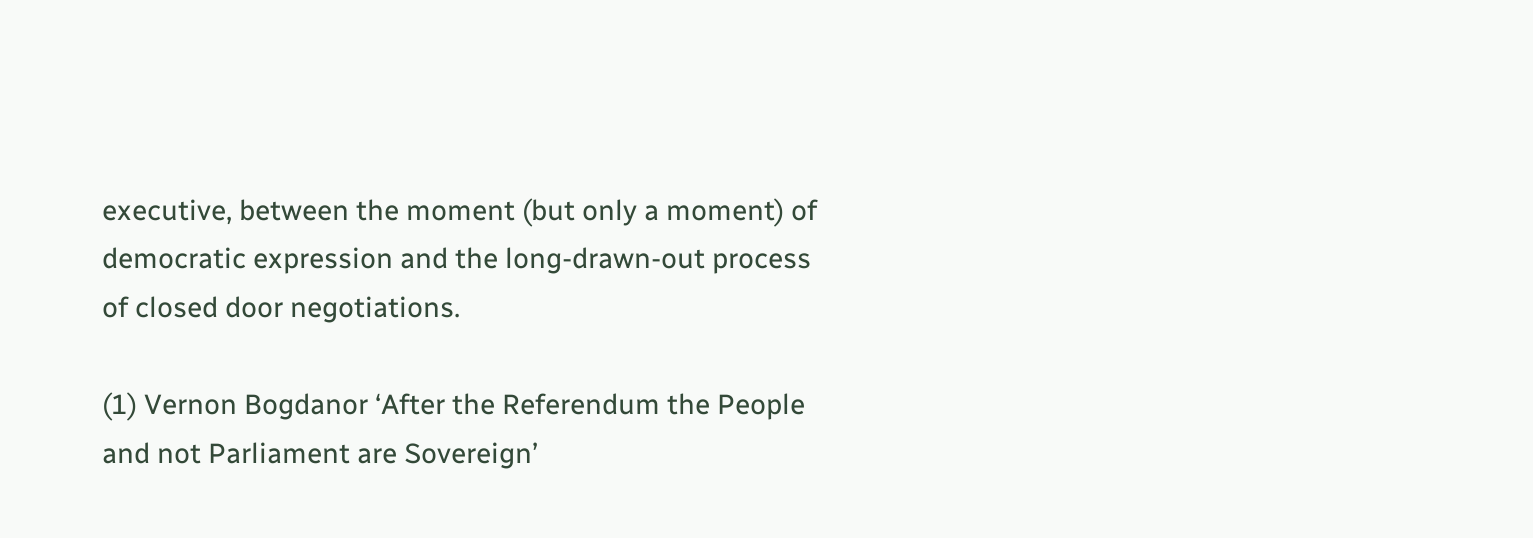executive, between the moment (but only a moment) of democratic expression and the long-drawn-out process of closed door negotiations.

(1) Vernon Bogdanor ‘After the Referendum the People and not Parliament are Sovereign’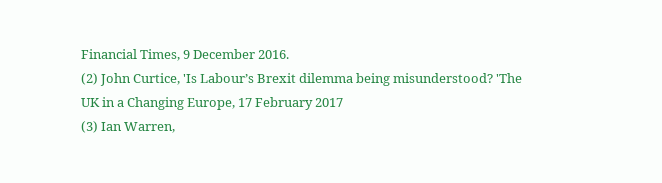Financial Times, 9 December 2016.
(2) John Curtice, 'Is Labour’s Brexit dilemma being misunderstood? 'The UK in a Changing Europe, 17 February 2017
(3) Ian Warren,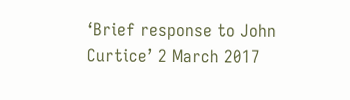‘Brief response to John Curtice’ 2 March 2017